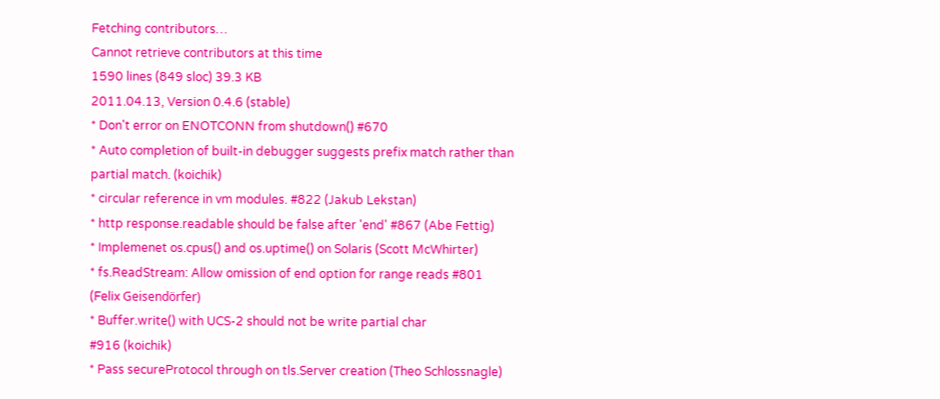Fetching contributors…
Cannot retrieve contributors at this time
1590 lines (849 sloc) 39.3 KB
2011.04.13, Version 0.4.6 (stable)
* Don't error on ENOTCONN from shutdown() #670
* Auto completion of built-in debugger suggests prefix match rather than
partial match. (koichik)
* circular reference in vm modules. #822 (Jakub Lekstan)
* http response.readable should be false after 'end' #867 (Abe Fettig)
* Implemenet os.cpus() and os.uptime() on Solaris (Scott McWhirter)
* fs.ReadStream: Allow omission of end option for range reads #801
(Felix Geisendörfer)
* Buffer.write() with UCS-2 should not be write partial char
#916 (koichik)
* Pass secureProtocol through on tls.Server creation (Theo Schlossnagle)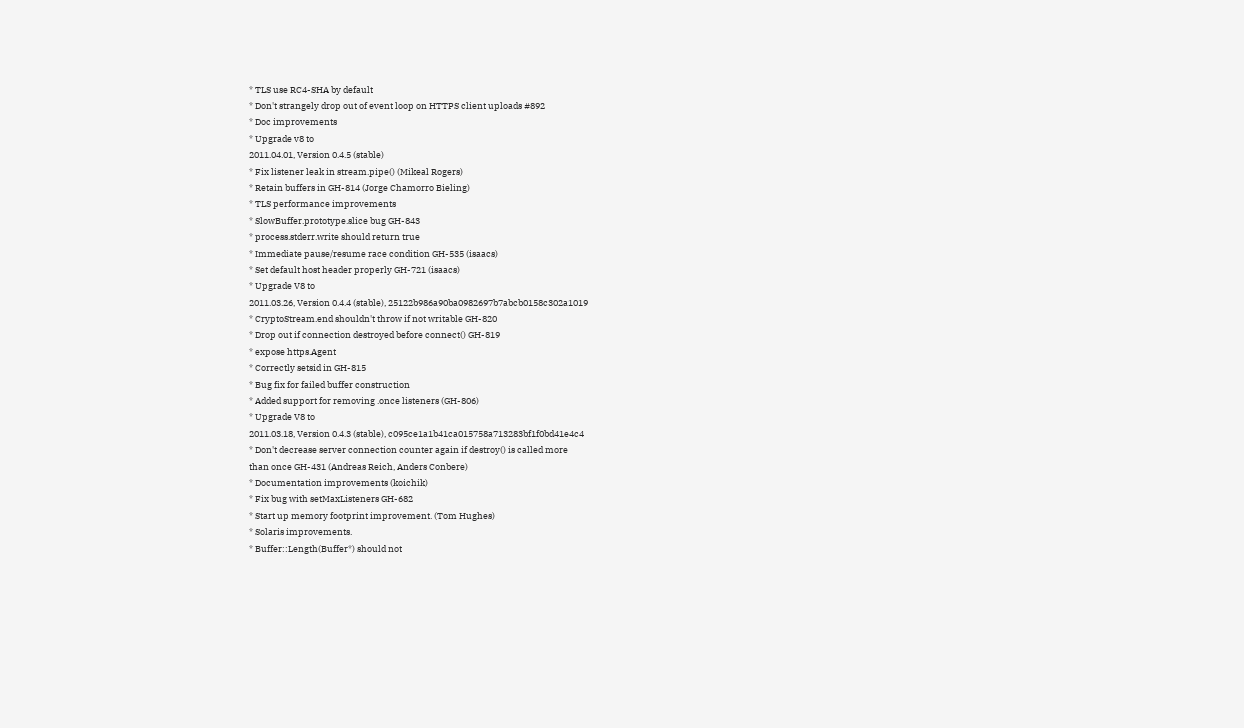* TLS use RC4-SHA by default
* Don't strangely drop out of event loop on HTTPS client uploads #892
* Doc improvements
* Upgrade v8 to
2011.04.01, Version 0.4.5 (stable)
* Fix listener leak in stream.pipe() (Mikeal Rogers)
* Retain buffers in GH-814 (Jorge Chamorro Bieling)
* TLS performance improvements
* SlowBuffer.prototype.slice bug GH-843
* process.stderr.write should return true
* Immediate pause/resume race condition GH-535 (isaacs)
* Set default host header properly GH-721 (isaacs)
* Upgrade V8 to
2011.03.26, Version 0.4.4 (stable), 25122b986a90ba0982697b7abcb0158c302a1019
* CryptoStream.end shouldn't throw if not writable GH-820
* Drop out if connection destroyed before connect() GH-819
* expose https.Agent
* Correctly setsid in GH-815
* Bug fix for failed buffer construction
* Added support for removing .once listeners (GH-806)
* Upgrade V8 to
2011.03.18, Version 0.4.3 (stable), c095ce1a1b41ca015758a713283bf1f0bd41e4c4
* Don't decrease server connection counter again if destroy() is called more
than once GH-431 (Andreas Reich, Anders Conbere)
* Documentation improvements (koichik)
* Fix bug with setMaxListeners GH-682
* Start up memory footprint improvement. (Tom Hughes)
* Solaris improvements.
* Buffer::Length(Buffer*) should not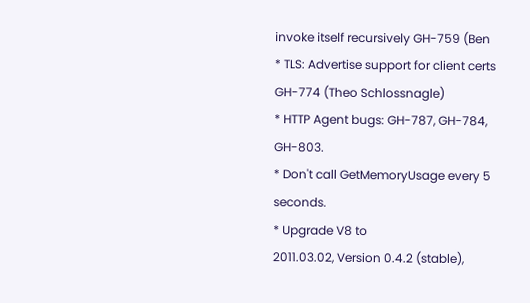invoke itself recursively GH-759 (Ben
* TLS: Advertise support for client certs GH-774 (Theo Schlossnagle)
* HTTP Agent bugs: GH-787, GH-784, GH-803.
* Don't call GetMemoryUsage every 5 seconds.
* Upgrade V8 to
2011.03.02, Version 0.4.2 (stable),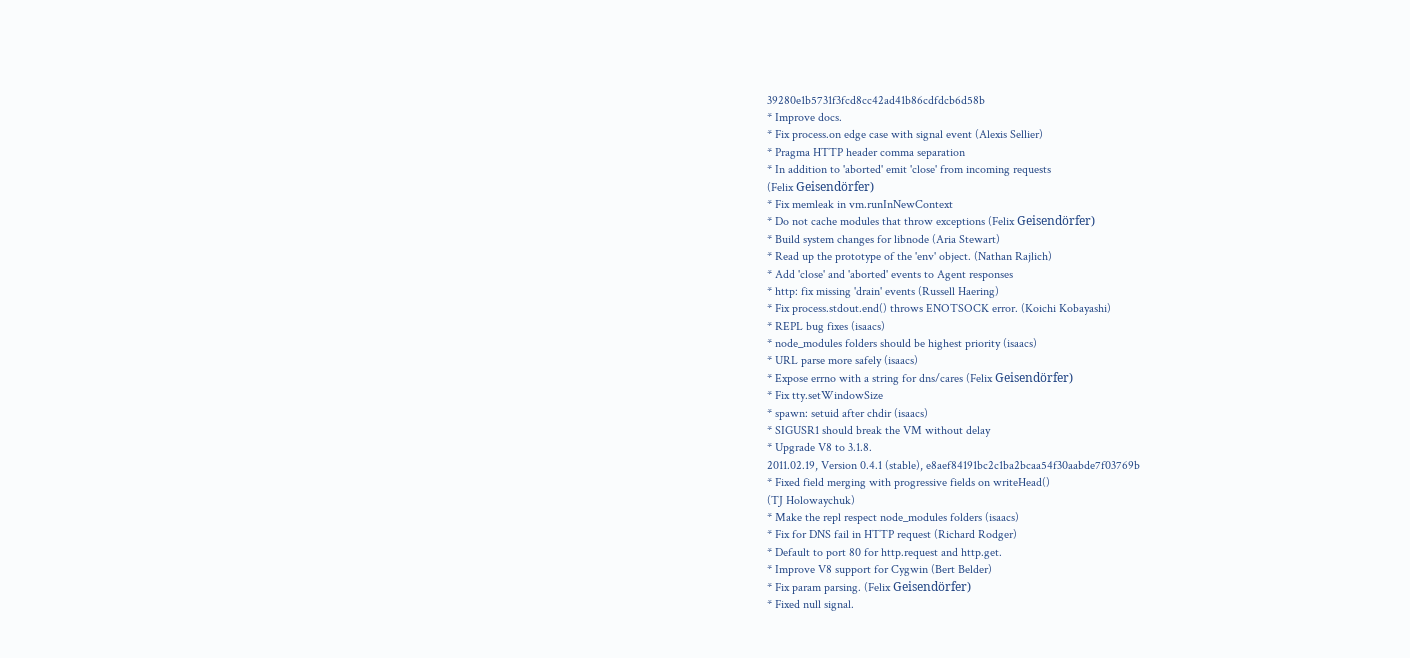39280e1b5731f3fcd8cc42ad41b86cdfdcb6d58b
* Improve docs.
* Fix process.on edge case with signal event (Alexis Sellier)
* Pragma HTTP header comma separation
* In addition to 'aborted' emit 'close' from incoming requests
(Felix Geisendörfer)
* Fix memleak in vm.runInNewContext
* Do not cache modules that throw exceptions (Felix Geisendörfer)
* Build system changes for libnode (Aria Stewart)
* Read up the prototype of the 'env' object. (Nathan Rajlich)
* Add 'close' and 'aborted' events to Agent responses
* http: fix missing 'drain' events (Russell Haering)
* Fix process.stdout.end() throws ENOTSOCK error. (Koichi Kobayashi)
* REPL bug fixes (isaacs)
* node_modules folders should be highest priority (isaacs)
* URL parse more safely (isaacs)
* Expose errno with a string for dns/cares (Felix Geisendörfer)
* Fix tty.setWindowSize
* spawn: setuid after chdir (isaacs)
* SIGUSR1 should break the VM without delay
* Upgrade V8 to 3.1.8.
2011.02.19, Version 0.4.1 (stable), e8aef84191bc2c1ba2bcaa54f30aabde7f03769b
* Fixed field merging with progressive fields on writeHead()
(TJ Holowaychuk)
* Make the repl respect node_modules folders (isaacs)
* Fix for DNS fail in HTTP request (Richard Rodger)
* Default to port 80 for http.request and http.get.
* Improve V8 support for Cygwin (Bert Belder)
* Fix param parsing. (Felix Geisendörfer)
* Fixed null signal.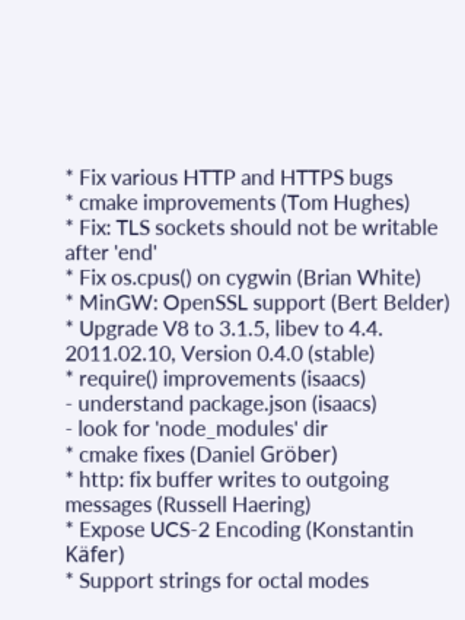* Fix various HTTP and HTTPS bugs
* cmake improvements (Tom Hughes)
* Fix: TLS sockets should not be writable after 'end'
* Fix os.cpus() on cygwin (Brian White)
* MinGW: OpenSSL support (Bert Belder)
* Upgrade V8 to 3.1.5, libev to 4.4.
2011.02.10, Version 0.4.0 (stable)
* require() improvements (isaacs)
- understand package.json (isaacs)
- look for 'node_modules' dir
* cmake fixes (Daniel Gröber)
* http: fix buffer writes to outgoing messages (Russell Haering)
* Expose UCS-2 Encoding (Konstantin Käfer)
* Support strings for octal modes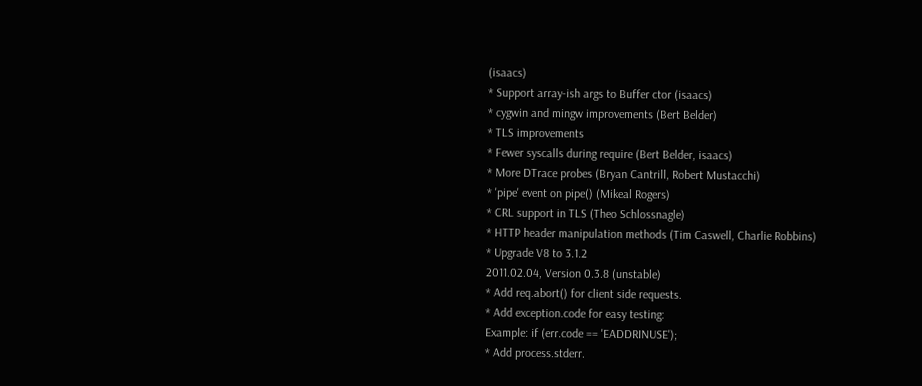(isaacs)
* Support array-ish args to Buffer ctor (isaacs)
* cygwin and mingw improvements (Bert Belder)
* TLS improvements
* Fewer syscalls during require (Bert Belder, isaacs)
* More DTrace probes (Bryan Cantrill, Robert Mustacchi)
* 'pipe' event on pipe() (Mikeal Rogers)
* CRL support in TLS (Theo Schlossnagle)
* HTTP header manipulation methods (Tim Caswell, Charlie Robbins)
* Upgrade V8 to 3.1.2
2011.02.04, Version 0.3.8 (unstable)
* Add req.abort() for client side requests.
* Add exception.code for easy testing:
Example: if (err.code == 'EADDRINUSE');
* Add process.stderr.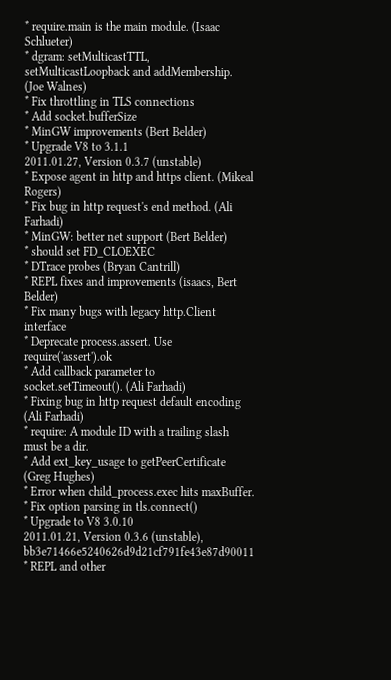* require.main is the main module. (Isaac Schlueter)
* dgram: setMulticastTTL, setMulticastLoopback and addMembership.
(Joe Walnes)
* Fix throttling in TLS connections
* Add socket.bufferSize
* MinGW improvements (Bert Belder)
* Upgrade V8 to 3.1.1
2011.01.27, Version 0.3.7 (unstable)
* Expose agent in http and https client. (Mikeal Rogers)
* Fix bug in http request's end method. (Ali Farhadi)
* MinGW: better net support (Bert Belder)
* should set FD_CLOEXEC
* DTrace probes (Bryan Cantrill)
* REPL fixes and improvements (isaacs, Bert Belder)
* Fix many bugs with legacy http.Client interface
* Deprecate process.assert. Use require('assert').ok
* Add callback parameter to socket.setTimeout(). (Ali Farhadi)
* Fixing bug in http request default encoding (Ali Farhadi)
* require: A module ID with a trailing slash must be a dir.
* Add ext_key_usage to getPeerCertificate (Greg Hughes)
* Error when child_process.exec hits maxBuffer.
* Fix option parsing in tls.connect()
* Upgrade to V8 3.0.10
2011.01.21, Version 0.3.6 (unstable), bb3e71466e5240626d9d21cf791fe43e87d90011
* REPL and other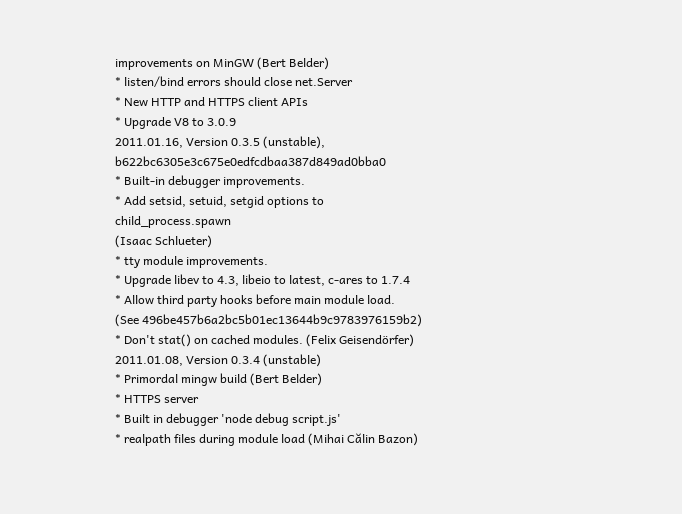improvements on MinGW (Bert Belder)
* listen/bind errors should close net.Server
* New HTTP and HTTPS client APIs
* Upgrade V8 to 3.0.9
2011.01.16, Version 0.3.5 (unstable), b622bc6305e3c675e0edfcdbaa387d849ad0bba0
* Built-in debugger improvements.
* Add setsid, setuid, setgid options to child_process.spawn
(Isaac Schlueter)
* tty module improvements.
* Upgrade libev to 4.3, libeio to latest, c-ares to 1.7.4
* Allow third party hooks before main module load.
(See 496be457b6a2bc5b01ec13644b9c9783976159b2)
* Don't stat() on cached modules. (Felix Geisendörfer)
2011.01.08, Version 0.3.4 (unstable)
* Primordal mingw build (Bert Belder)
* HTTPS server
* Built in debugger 'node debug script.js'
* realpath files during module load (Mihai Călin Bazon)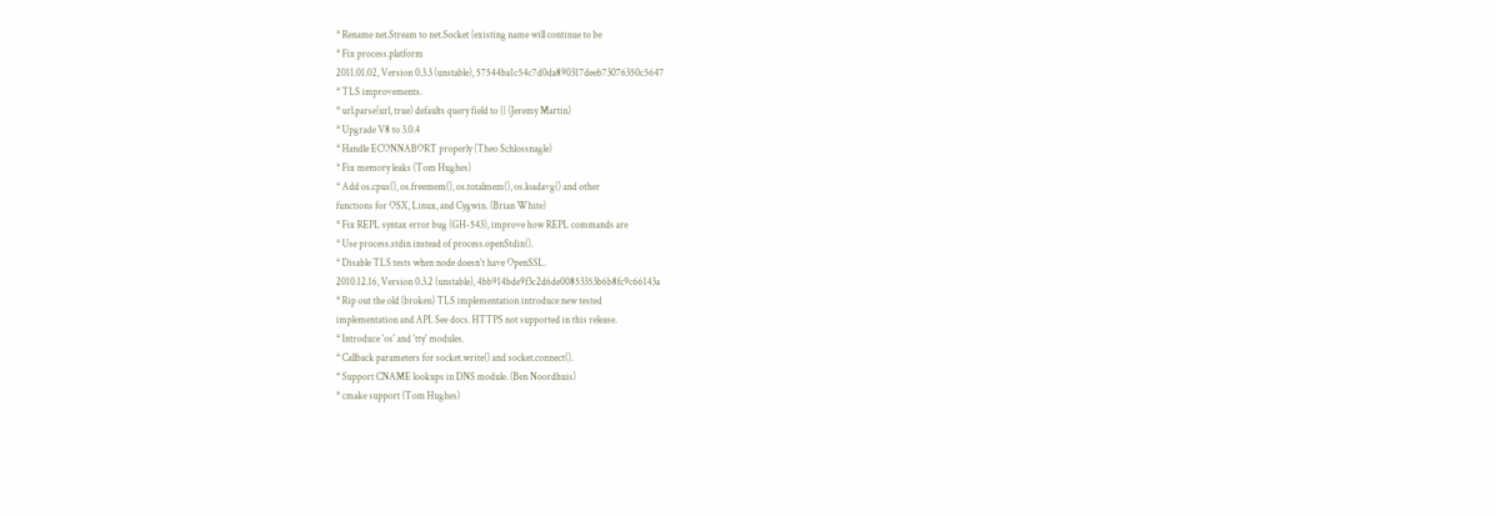* Rename net.Stream to net.Socket (existing name will continue to be
* Fix process.platform
2011.01.02, Version 0.3.3 (unstable), 57544ba1c54c7d0da890317deeb73076350c5647
* TLS improvements.
* url.parse(url, true) defaults query field to {} (Jeremy Martin)
* Upgrade V8 to 3.0.4
* Handle ECONNABORT properly (Theo Schlossnagle)
* Fix memory leaks (Tom Hughes)
* Add os.cpus(), os.freemem(), os.totalmem(), os.loadavg() and other
functions for OSX, Linux, and Cygwin. (Brian White)
* Fix REPL syntax error bug (GH-543), improve how REPL commands are
* Use process.stdin instead of process.openStdin().
* Disable TLS tests when node doesn't have OpenSSL.
2010.12.16, Version 0.3.2 (unstable), 4bb914bde9f3c2d6de00853353b6b8fc9c66143a
* Rip out the old (broken) TLS implementation introduce new tested
implementation and API. See docs. HTTPS not supported in this release.
* Introduce 'os' and 'tty' modules.
* Callback parameters for socket.write() and socket.connect().
* Support CNAME lookups in DNS module. (Ben Noordhuis)
* cmake support (Tom Hughes)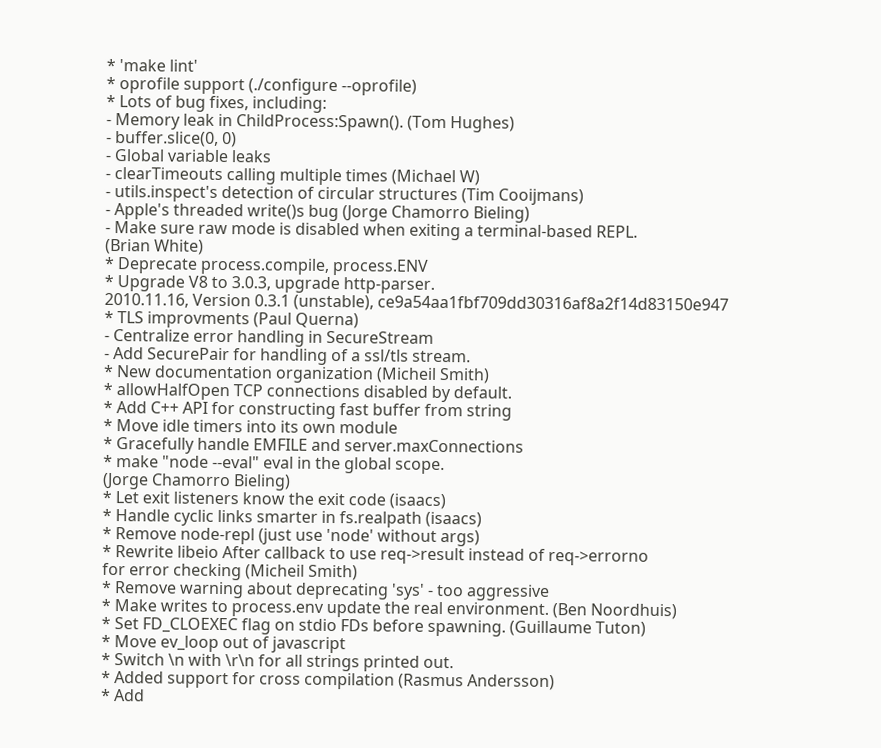* 'make lint'
* oprofile support (./configure --oprofile)
* Lots of bug fixes, including:
- Memory leak in ChildProcess:Spawn(). (Tom Hughes)
- buffer.slice(0, 0)
- Global variable leaks
- clearTimeouts calling multiple times (Michael W)
- utils.inspect's detection of circular structures (Tim Cooijmans)
- Apple's threaded write()s bug (Jorge Chamorro Bieling)
- Make sure raw mode is disabled when exiting a terminal-based REPL.
(Brian White)
* Deprecate process.compile, process.ENV
* Upgrade V8 to 3.0.3, upgrade http-parser.
2010.11.16, Version 0.3.1 (unstable), ce9a54aa1fbf709dd30316af8a2f14d83150e947
* TLS improvments (Paul Querna)
- Centralize error handling in SecureStream
- Add SecurePair for handling of a ssl/tls stream.
* New documentation organization (Micheil Smith)
* allowHalfOpen TCP connections disabled by default.
* Add C++ API for constructing fast buffer from string
* Move idle timers into its own module
* Gracefully handle EMFILE and server.maxConnections
* make "node --eval" eval in the global scope.
(Jorge Chamorro Bieling)
* Let exit listeners know the exit code (isaacs)
* Handle cyclic links smarter in fs.realpath (isaacs)
* Remove node-repl (just use 'node' without args)
* Rewrite libeio After callback to use req->result instead of req->errorno
for error checking (Micheil Smith)
* Remove warning about deprecating 'sys' - too aggressive
* Make writes to process.env update the real environment. (Ben Noordhuis)
* Set FD_CLOEXEC flag on stdio FDs before spawning. (Guillaume Tuton)
* Move ev_loop out of javascript
* Switch \n with \r\n for all strings printed out.
* Added support for cross compilation (Rasmus Andersson)
* Add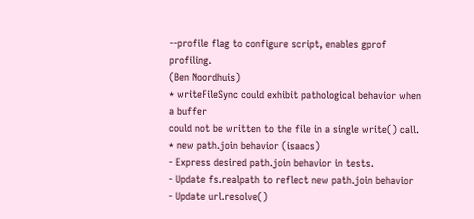--profile flag to configure script, enables gprof profiling.
(Ben Noordhuis)
* writeFileSync could exhibit pathological behavior when a buffer
could not be written to the file in a single write() call.
* new path.join behavior (isaacs)
- Express desired path.join behavior in tests.
- Update fs.realpath to reflect new path.join behavior
- Update url.resolve()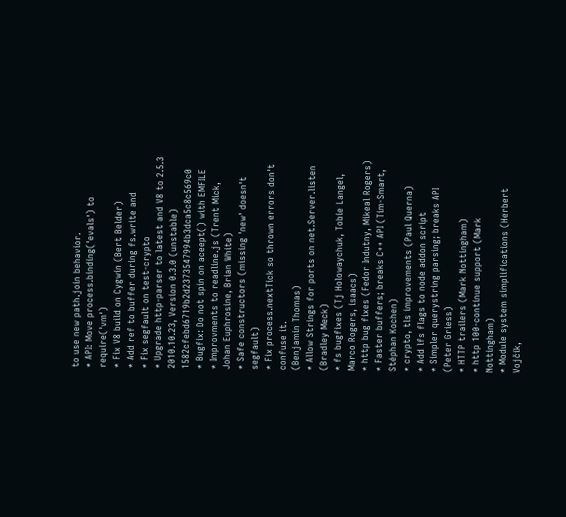to use new path.join behavior.
* API: Move process.binding('evals') to require('vm')
* Fix V8 build on Cygwin (Bert Belder)
* Add ref to buffer during fs.write and
* Fix segfault on test-crypto
* Upgrade http-parser to latest and V8 to 2.5.3
2010.10.23, Version 0.3.0 (unstable) 1582cfebd6719b2d2373547994b3dca5c8c569c0
* Bugfix: Do not spin on aceept() with EMFILE
* Improvments to readline.js (Trent Mick, Johan Euphrosine, Brian White)
* Safe constructors (missing 'new' doesn't segfault)
* Fix process.nextTick so thrown errors don't confuse it.
(Benjamin Thomas)
* Allow Strings for ports on net.Server.listen (Bradley Meck)
* fs bugfixes (Tj Holowaychuk, Tobie Langel, Marco Rogers, isaacs)
* http bug fixes (Fedor Indutny, Mikeal Rogers)
* Faster buffers; breaks C++ API (Tim-Smart, Stéphan Kochen)
* crypto, tls improvements (Paul Querna)
* Add lfs flags to node addon script
* Simpler querystring parsing; breaks API (Peter Griess)
* HTTP trailers (Mark Nottingham)
* http 100-continue support (Mark Nottingham)
* Module system simplifications (Herbert Vojčík,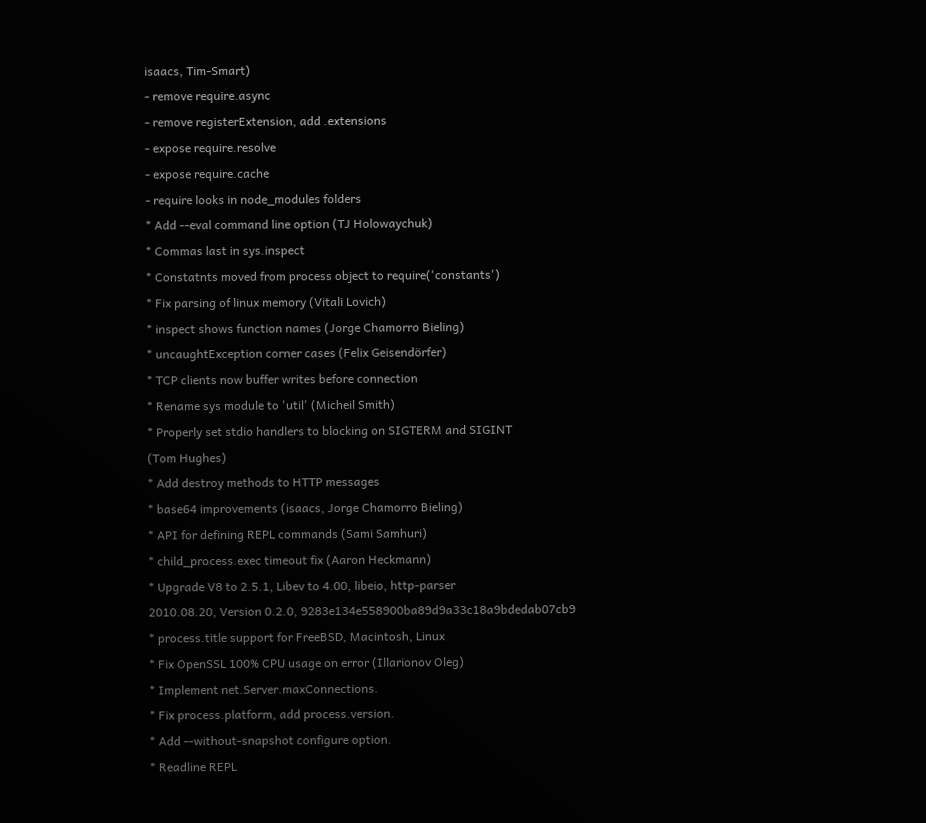isaacs, Tim-Smart)
- remove require.async
- remove registerExtension, add .extensions
- expose require.resolve
- expose require.cache
- require looks in node_modules folders
* Add --eval command line option (TJ Holowaychuk)
* Commas last in sys.inspect
* Constatnts moved from process object to require('constants')
* Fix parsing of linux memory (Vitali Lovich)
* inspect shows function names (Jorge Chamorro Bieling)
* uncaughtException corner cases (Felix Geisendörfer)
* TCP clients now buffer writes before connection
* Rename sys module to 'util' (Micheil Smith)
* Properly set stdio handlers to blocking on SIGTERM and SIGINT
(Tom Hughes)
* Add destroy methods to HTTP messages
* base64 improvements (isaacs, Jorge Chamorro Bieling)
* API for defining REPL commands (Sami Samhuri)
* child_process.exec timeout fix (Aaron Heckmann)
* Upgrade V8 to 2.5.1, Libev to 4.00, libeio, http-parser
2010.08.20, Version 0.2.0, 9283e134e558900ba89d9a33c18a9bdedab07cb9
* process.title support for FreeBSD, Macintosh, Linux
* Fix OpenSSL 100% CPU usage on error (Illarionov Oleg)
* Implement net.Server.maxConnections.
* Fix process.platform, add process.version.
* Add --without-snapshot configure option.
* Readline REPL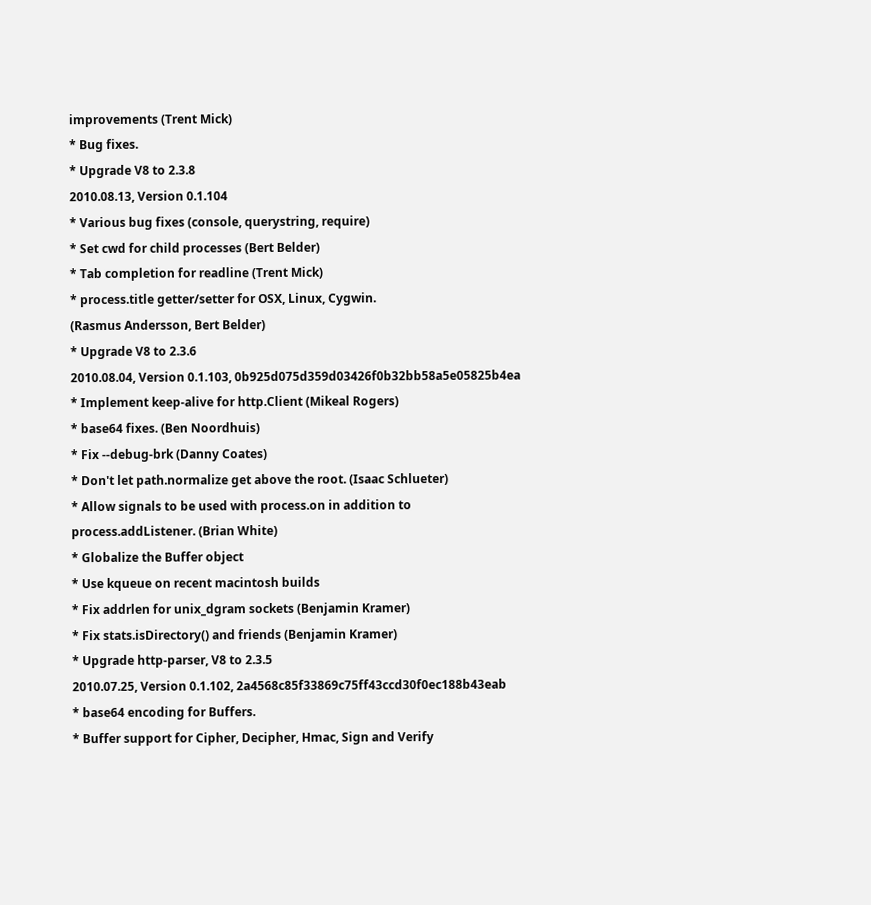improvements (Trent Mick)
* Bug fixes.
* Upgrade V8 to 2.3.8
2010.08.13, Version 0.1.104
* Various bug fixes (console, querystring, require)
* Set cwd for child processes (Bert Belder)
* Tab completion for readline (Trent Mick)
* process.title getter/setter for OSX, Linux, Cygwin.
(Rasmus Andersson, Bert Belder)
* Upgrade V8 to 2.3.6
2010.08.04, Version 0.1.103, 0b925d075d359d03426f0b32bb58a5e05825b4ea
* Implement keep-alive for http.Client (Mikeal Rogers)
* base64 fixes. (Ben Noordhuis)
* Fix --debug-brk (Danny Coates)
* Don't let path.normalize get above the root. (Isaac Schlueter)
* Allow signals to be used with process.on in addition to
process.addListener. (Brian White)
* Globalize the Buffer object
* Use kqueue on recent macintosh builds
* Fix addrlen for unix_dgram sockets (Benjamin Kramer)
* Fix stats.isDirectory() and friends (Benjamin Kramer)
* Upgrade http-parser, V8 to 2.3.5
2010.07.25, Version 0.1.102, 2a4568c85f33869c75ff43ccd30f0ec188b43eab
* base64 encoding for Buffers.
* Buffer support for Cipher, Decipher, Hmac, Sign and Verify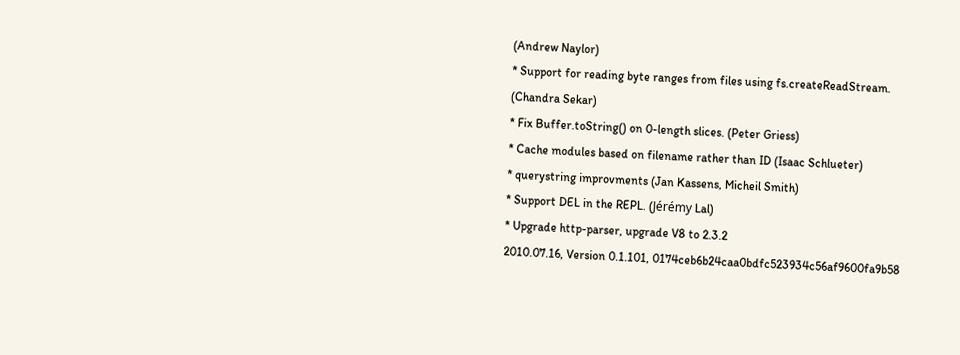(Andrew Naylor)
* Support for reading byte ranges from files using fs.createReadStream.
(Chandra Sekar)
* Fix Buffer.toString() on 0-length slices. (Peter Griess)
* Cache modules based on filename rather than ID (Isaac Schlueter)
* querystring improvments (Jan Kassens, Micheil Smith)
* Support DEL in the REPL. (Jérémy Lal)
* Upgrade http-parser, upgrade V8 to 2.3.2
2010.07.16, Version 0.1.101, 0174ceb6b24caa0bdfc523934c56af9600fa9b58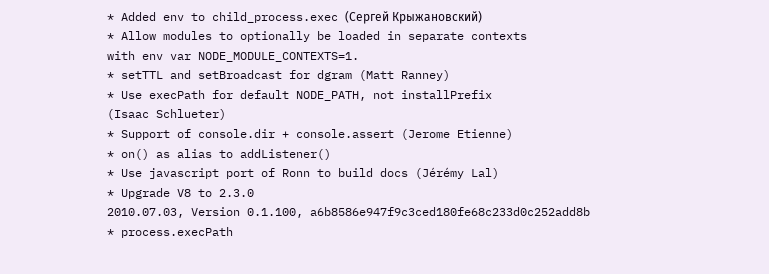* Added env to child_process.exec (Сергей Крыжановский)
* Allow modules to optionally be loaded in separate contexts
with env var NODE_MODULE_CONTEXTS=1.
* setTTL and setBroadcast for dgram (Matt Ranney)
* Use execPath for default NODE_PATH, not installPrefix
(Isaac Schlueter)
* Support of console.dir + console.assert (Jerome Etienne)
* on() as alias to addListener()
* Use javascript port of Ronn to build docs (Jérémy Lal)
* Upgrade V8 to 2.3.0
2010.07.03, Version 0.1.100, a6b8586e947f9c3ced180fe68c233d0c252add8b
* process.execPath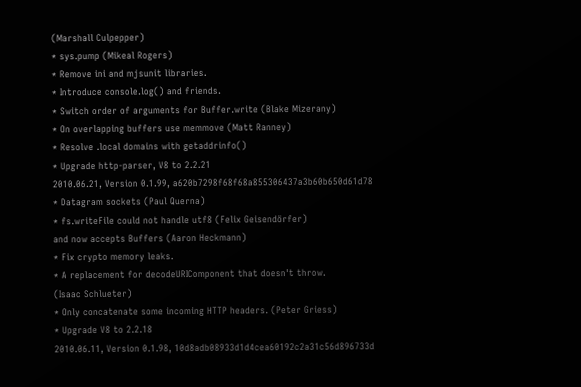(Marshall Culpepper)
* sys.pump (Mikeal Rogers)
* Remove ini and mjsunit libraries.
* Introduce console.log() and friends.
* Switch order of arguments for Buffer.write (Blake Mizerany)
* On overlapping buffers use memmove (Matt Ranney)
* Resolve .local domains with getaddrinfo()
* Upgrade http-parser, V8 to 2.2.21
2010.06.21, Version 0.1.99, a620b7298f68f68a855306437a3b60b650d61d78
* Datagram sockets (Paul Querna)
* fs.writeFile could not handle utf8 (Felix Geisendörfer)
and now accepts Buffers (Aaron Heckmann)
* Fix crypto memory leaks.
* A replacement for decodeURIComponent that doesn't throw.
(Isaac Schlueter)
* Only concatenate some incoming HTTP headers. (Peter Griess)
* Upgrade V8 to 2.2.18
2010.06.11, Version 0.1.98, 10d8adb08933d1d4cea60192c2a31c56d896733d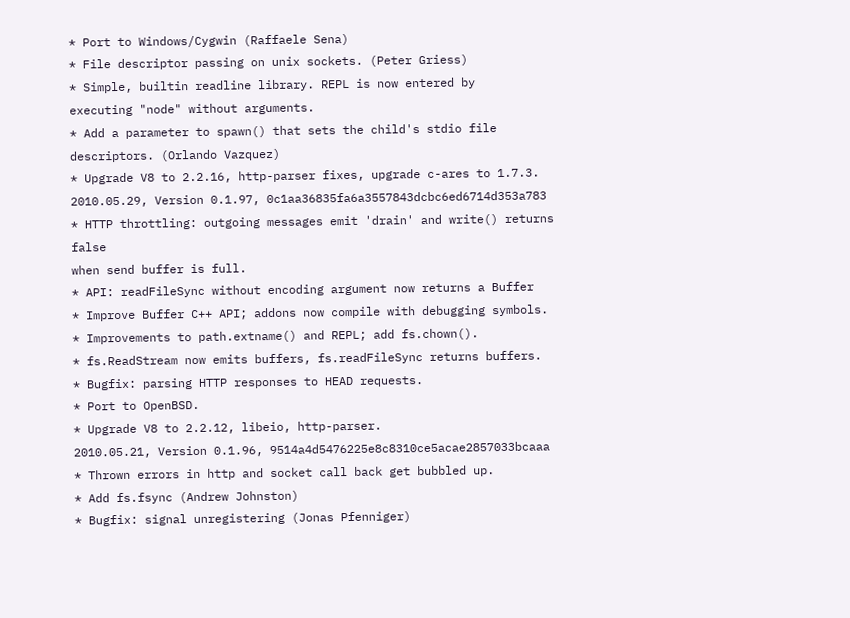* Port to Windows/Cygwin (Raffaele Sena)
* File descriptor passing on unix sockets. (Peter Griess)
* Simple, builtin readline library. REPL is now entered by
executing "node" without arguments.
* Add a parameter to spawn() that sets the child's stdio file
descriptors. (Orlando Vazquez)
* Upgrade V8 to 2.2.16, http-parser fixes, upgrade c-ares to 1.7.3.
2010.05.29, Version 0.1.97, 0c1aa36835fa6a3557843dcbc6ed6714d353a783
* HTTP throttling: outgoing messages emit 'drain' and write() returns false
when send buffer is full.
* API: readFileSync without encoding argument now returns a Buffer
* Improve Buffer C++ API; addons now compile with debugging symbols.
* Improvements to path.extname() and REPL; add fs.chown().
* fs.ReadStream now emits buffers, fs.readFileSync returns buffers.
* Bugfix: parsing HTTP responses to HEAD requests.
* Port to OpenBSD.
* Upgrade V8 to 2.2.12, libeio, http-parser.
2010.05.21, Version 0.1.96, 9514a4d5476225e8c8310ce5acae2857033bcaaa
* Thrown errors in http and socket call back get bubbled up.
* Add fs.fsync (Andrew Johnston)
* Bugfix: signal unregistering (Jonas Pfenniger)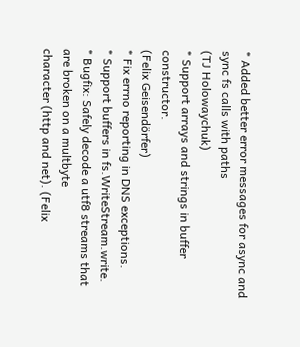* Added better error messages for async and sync fs calls with paths
(TJ Holowaychuk)
* Support arrays and strings in buffer constructor.
(Felix Geisendörfer)
* Fix errno reporting in DNS exceptions.
* Support buffers in fs.WriteStream.write.
* Bugfix: Safely decode a utf8 streams that are broken on a multbyte
character (http and net). (Felix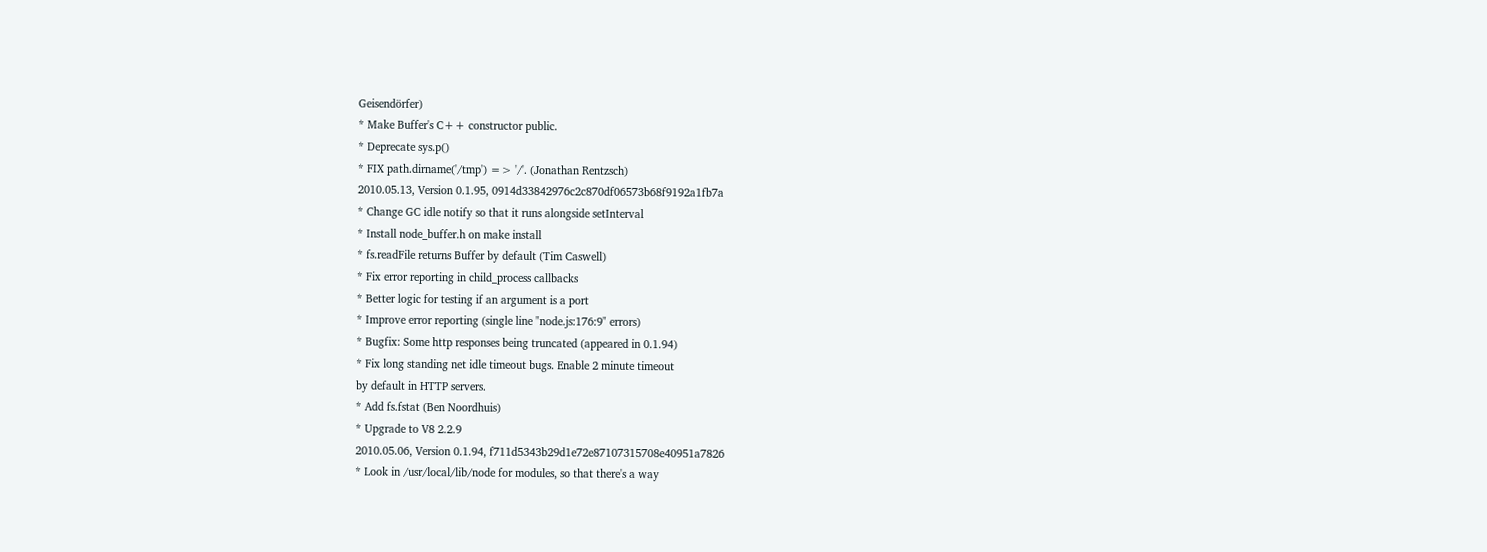Geisendörfer)
* Make Buffer's C++ constructor public.
* Deprecate sys.p()
* FIX path.dirname('/tmp') => '/'. (Jonathan Rentzsch)
2010.05.13, Version 0.1.95, 0914d33842976c2c870df06573b68f9192a1fb7a
* Change GC idle notify so that it runs alongside setInterval
* Install node_buffer.h on make install
* fs.readFile returns Buffer by default (Tim Caswell)
* Fix error reporting in child_process callbacks
* Better logic for testing if an argument is a port
* Improve error reporting (single line "node.js:176:9" errors)
* Bugfix: Some http responses being truncated (appeared in 0.1.94)
* Fix long standing net idle timeout bugs. Enable 2 minute timeout
by default in HTTP servers.
* Add fs.fstat (Ben Noordhuis)
* Upgrade to V8 2.2.9
2010.05.06, Version 0.1.94, f711d5343b29d1e72e87107315708e40951a7826
* Look in /usr/local/lib/node for modules, so that there's a way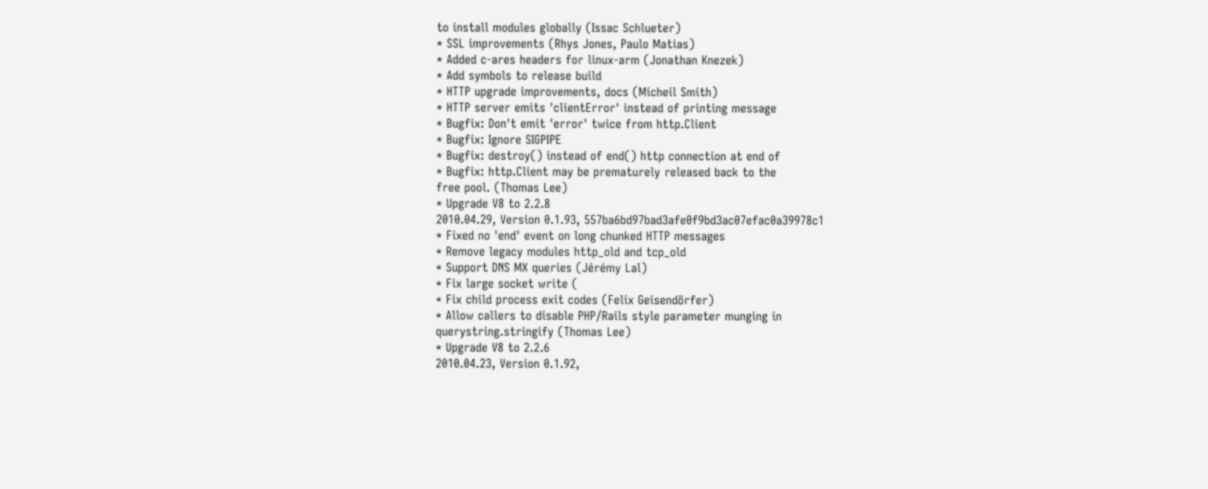to install modules globally (Issac Schlueter)
* SSL improvements (Rhys Jones, Paulo Matias)
* Added c-ares headers for linux-arm (Jonathan Knezek)
* Add symbols to release build
* HTTP upgrade improvements, docs (Micheil Smith)
* HTTP server emits 'clientError' instead of printing message
* Bugfix: Don't emit 'error' twice from http.Client
* Bugfix: Ignore SIGPIPE
* Bugfix: destroy() instead of end() http connection at end of
* Bugfix: http.Client may be prematurely released back to the
free pool. (Thomas Lee)
* Upgrade V8 to 2.2.8
2010.04.29, Version 0.1.93, 557ba6bd97bad3afe0f9bd3ac07efac0a39978c1
* Fixed no 'end' event on long chunked HTTP messages
* Remove legacy modules http_old and tcp_old
* Support DNS MX queries (Jérémy Lal)
* Fix large socket write (
* Fix child process exit codes (Felix Geisendörfer)
* Allow callers to disable PHP/Rails style parameter munging in
querystring.stringify (Thomas Lee)
* Upgrade V8 to 2.2.6
2010.04.23, Version 0.1.92,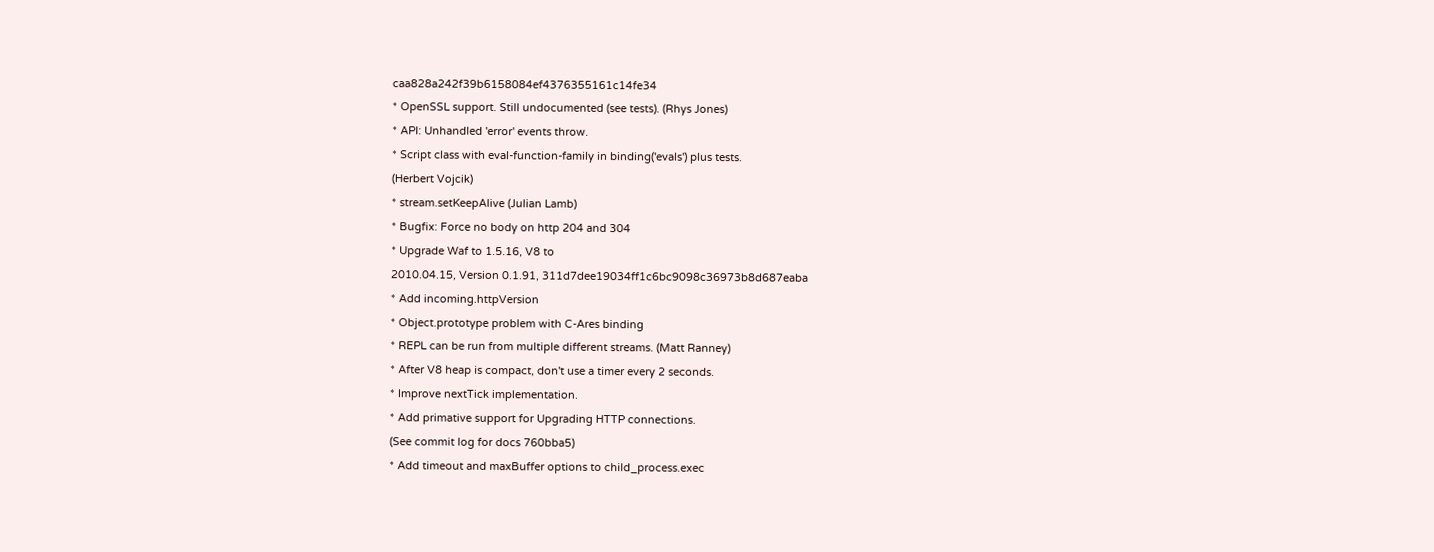caa828a242f39b6158084ef4376355161c14fe34
* OpenSSL support. Still undocumented (see tests). (Rhys Jones)
* API: Unhandled 'error' events throw.
* Script class with eval-function-family in binding('evals') plus tests.
(Herbert Vojcik)
* stream.setKeepAlive (Julian Lamb)
* Bugfix: Force no body on http 204 and 304
* Upgrade Waf to 1.5.16, V8 to
2010.04.15, Version 0.1.91, 311d7dee19034ff1c6bc9098c36973b8d687eaba
* Add incoming.httpVersion
* Object.prototype problem with C-Ares binding
* REPL can be run from multiple different streams. (Matt Ranney)
* After V8 heap is compact, don't use a timer every 2 seconds.
* Improve nextTick implementation.
* Add primative support for Upgrading HTTP connections.
(See commit log for docs 760bba5)
* Add timeout and maxBuffer options to child_process.exec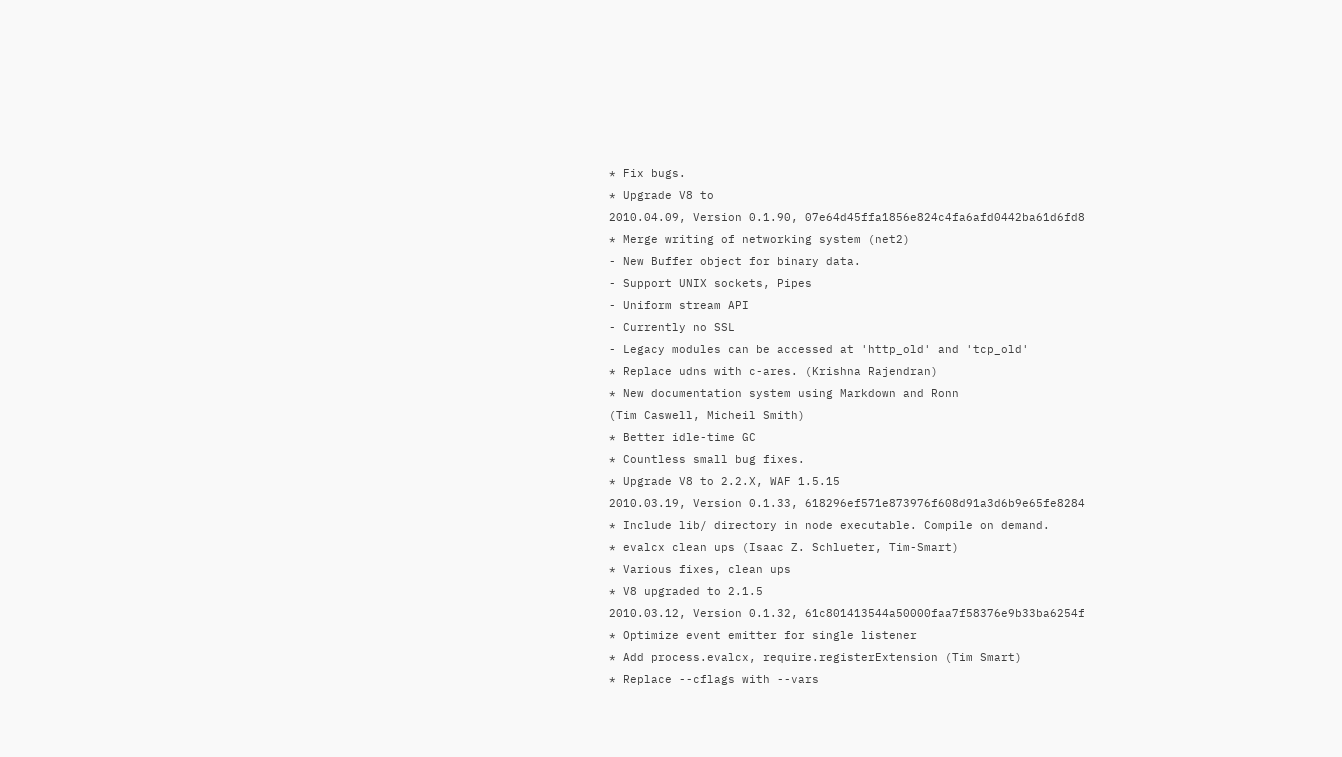* Fix bugs.
* Upgrade V8 to
2010.04.09, Version 0.1.90, 07e64d45ffa1856e824c4fa6afd0442ba61d6fd8
* Merge writing of networking system (net2)
- New Buffer object for binary data.
- Support UNIX sockets, Pipes
- Uniform stream API
- Currently no SSL
- Legacy modules can be accessed at 'http_old' and 'tcp_old'
* Replace udns with c-ares. (Krishna Rajendran)
* New documentation system using Markdown and Ronn
(Tim Caswell, Micheil Smith)
* Better idle-time GC
* Countless small bug fixes.
* Upgrade V8 to 2.2.X, WAF 1.5.15
2010.03.19, Version 0.1.33, 618296ef571e873976f608d91a3d6b9e65fe8284
* Include lib/ directory in node executable. Compile on demand.
* evalcx clean ups (Isaac Z. Schlueter, Tim-Smart)
* Various fixes, clean ups
* V8 upgraded to 2.1.5
2010.03.12, Version 0.1.32, 61c801413544a50000faa7f58376e9b33ba6254f
* Optimize event emitter for single listener
* Add process.evalcx, require.registerExtension (Tim Smart)
* Replace --cflags with --vars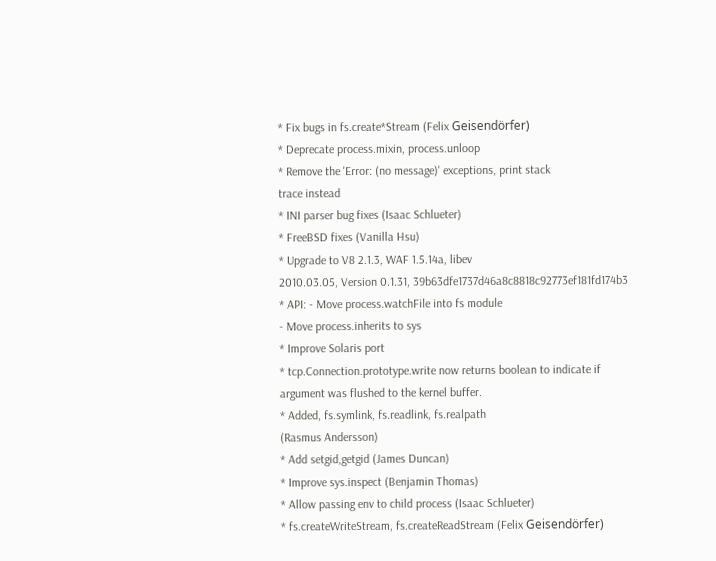* Fix bugs in fs.create*Stream (Felix Geisendörfer)
* Deprecate process.mixin, process.unloop
* Remove the 'Error: (no message)' exceptions, print stack
trace instead
* INI parser bug fixes (Isaac Schlueter)
* FreeBSD fixes (Vanilla Hsu)
* Upgrade to V8 2.1.3, WAF 1.5.14a, libev
2010.03.05, Version 0.1.31, 39b63dfe1737d46a8c8818c92773ef181fd174b3
* API: - Move process.watchFile into fs module
- Move process.inherits to sys
* Improve Solaris port
* tcp.Connection.prototype.write now returns boolean to indicate if
argument was flushed to the kernel buffer.
* Added, fs.symlink, fs.readlink, fs.realpath
(Rasmus Andersson)
* Add setgid,getgid (James Duncan)
* Improve sys.inspect (Benjamin Thomas)
* Allow passing env to child process (Isaac Schlueter)
* fs.createWriteStream, fs.createReadStream (Felix Geisendörfer)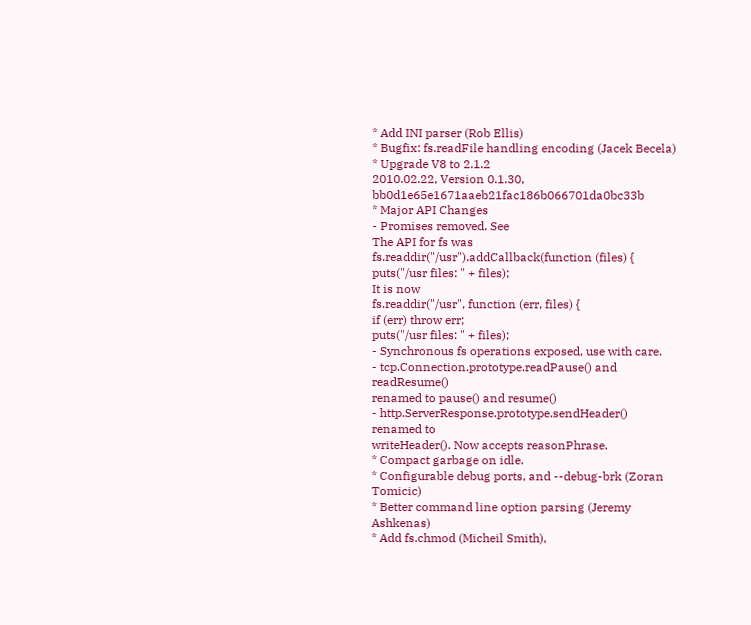* Add INI parser (Rob Ellis)
* Bugfix: fs.readFile handling encoding (Jacek Becela)
* Upgrade V8 to 2.1.2
2010.02.22, Version 0.1.30, bb0d1e65e1671aaeb21fac186b066701da0bc33b
* Major API Changes
- Promises removed. See
The API for fs was
fs.readdir("/usr").addCallback(function (files) {
puts("/usr files: " + files);
It is now
fs.readdir("/usr", function (err, files) {
if (err) throw err;
puts("/usr files: " + files);
- Synchronous fs operations exposed, use with care.
- tcp.Connection.prototype.readPause() and readResume()
renamed to pause() and resume()
- http.ServerResponse.prototype.sendHeader() renamed to
writeHeader(). Now accepts reasonPhrase.
* Compact garbage on idle.
* Configurable debug ports, and --debug-brk (Zoran Tomicic)
* Better command line option parsing (Jeremy Ashkenas)
* Add fs.chmod (Micheil Smith),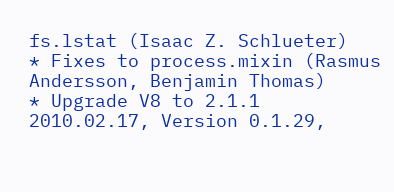fs.lstat (Isaac Z. Schlueter)
* Fixes to process.mixin (Rasmus Andersson, Benjamin Thomas)
* Upgrade V8 to 2.1.1
2010.02.17, Version 0.1.29,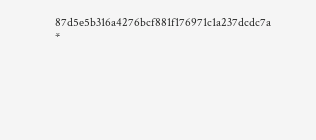87d5e5b316a4276bcf881f176971c1a237dcdc7a
*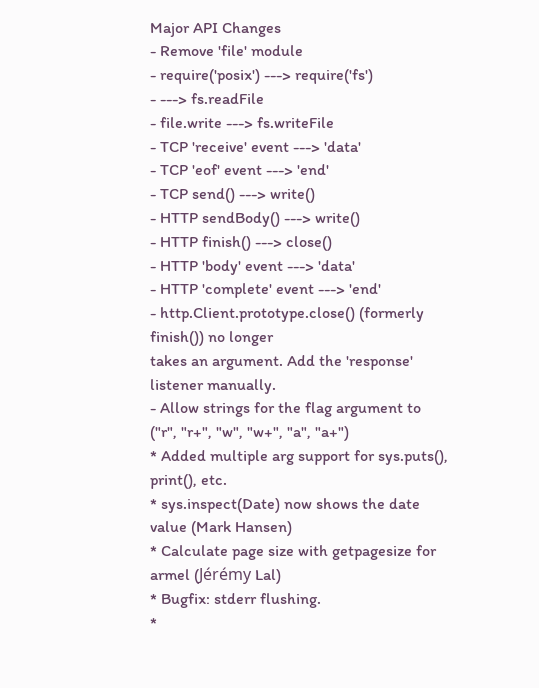Major API Changes
- Remove 'file' module
- require('posix') ---> require('fs')
- ---> fs.readFile
- file.write ---> fs.writeFile
- TCP 'receive' event ---> 'data'
- TCP 'eof' event ---> 'end'
- TCP send() ---> write()
- HTTP sendBody() ---> write()
- HTTP finish() ---> close()
- HTTP 'body' event ---> 'data'
- HTTP 'complete' event ---> 'end'
- http.Client.prototype.close() (formerly finish()) no longer
takes an argument. Add the 'response' listener manually.
- Allow strings for the flag argument to
("r", "r+", "w", "w+", "a", "a+")
* Added multiple arg support for sys.puts(), print(), etc.
* sys.inspect(Date) now shows the date value (Mark Hansen)
* Calculate page size with getpagesize for armel (Jérémy Lal)
* Bugfix: stderr flushing.
*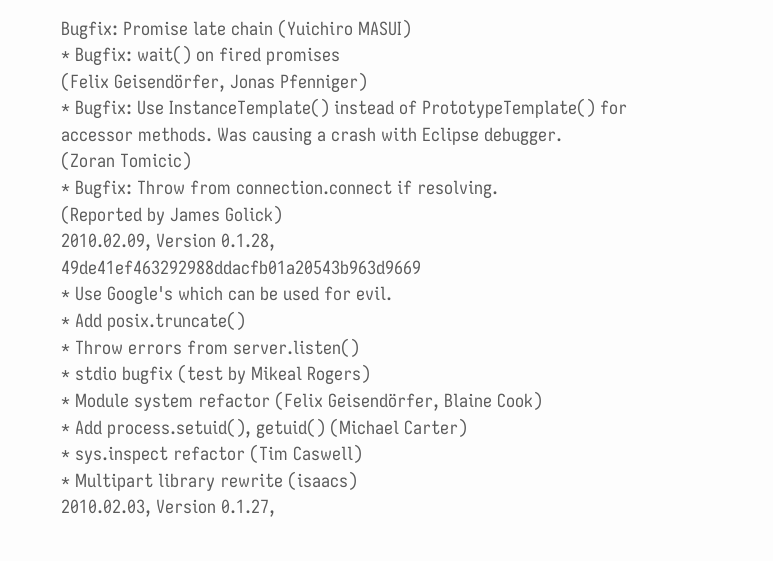Bugfix: Promise late chain (Yuichiro MASUI)
* Bugfix: wait() on fired promises
(Felix Geisendörfer, Jonas Pfenniger)
* Bugfix: Use InstanceTemplate() instead of PrototypeTemplate() for
accessor methods. Was causing a crash with Eclipse debugger.
(Zoran Tomicic)
* Bugfix: Throw from connection.connect if resolving.
(Reported by James Golick)
2010.02.09, Version 0.1.28, 49de41ef463292988ddacfb01a20543b963d9669
* Use Google's which can be used for evil.
* Add posix.truncate()
* Throw errors from server.listen()
* stdio bugfix (test by Mikeal Rogers)
* Module system refactor (Felix Geisendörfer, Blaine Cook)
* Add process.setuid(), getuid() (Michael Carter)
* sys.inspect refactor (Tim Caswell)
* Multipart library rewrite (isaacs)
2010.02.03, Version 0.1.27,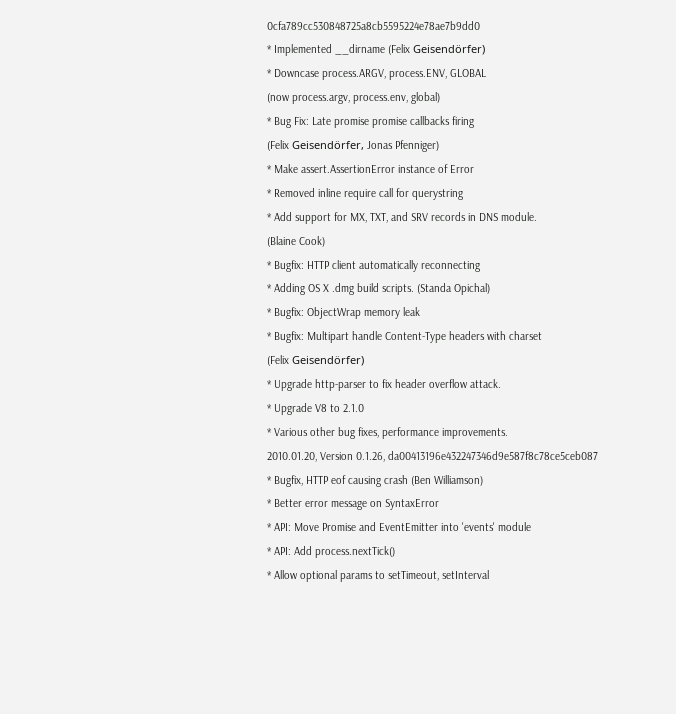0cfa789cc530848725a8cb5595224e78ae7b9dd0
* Implemented __dirname (Felix Geisendörfer)
* Downcase process.ARGV, process.ENV, GLOBAL
(now process.argv, process.env, global)
* Bug Fix: Late promise promise callbacks firing
(Felix Geisendörfer, Jonas Pfenniger)
* Make assert.AssertionError instance of Error
* Removed inline require call for querystring
* Add support for MX, TXT, and SRV records in DNS module.
(Blaine Cook)
* Bugfix: HTTP client automatically reconnecting
* Adding OS X .dmg build scripts. (Standa Opichal)
* Bugfix: ObjectWrap memory leak
* Bugfix: Multipart handle Content-Type headers with charset
(Felix Geisendörfer)
* Upgrade http-parser to fix header overflow attack.
* Upgrade V8 to 2.1.0
* Various other bug fixes, performance improvements.
2010.01.20, Version 0.1.26, da00413196e432247346d9e587f8c78ce5ceb087
* Bugfix, HTTP eof causing crash (Ben Williamson)
* Better error message on SyntaxError
* API: Move Promise and EventEmitter into 'events' module
* API: Add process.nextTick()
* Allow optional params to setTimeout, setInterval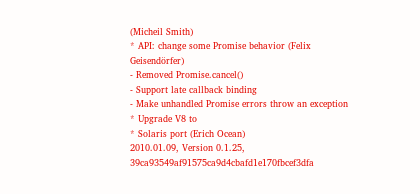(Micheil Smith)
* API: change some Promise behavior (Felix Geisendörfer)
- Removed Promise.cancel()
- Support late callback binding
- Make unhandled Promise errors throw an exception
* Upgrade V8 to
* Solaris port (Erich Ocean)
2010.01.09, Version 0.1.25, 39ca93549af91575ca9d4cbafd1e170fbcef3dfa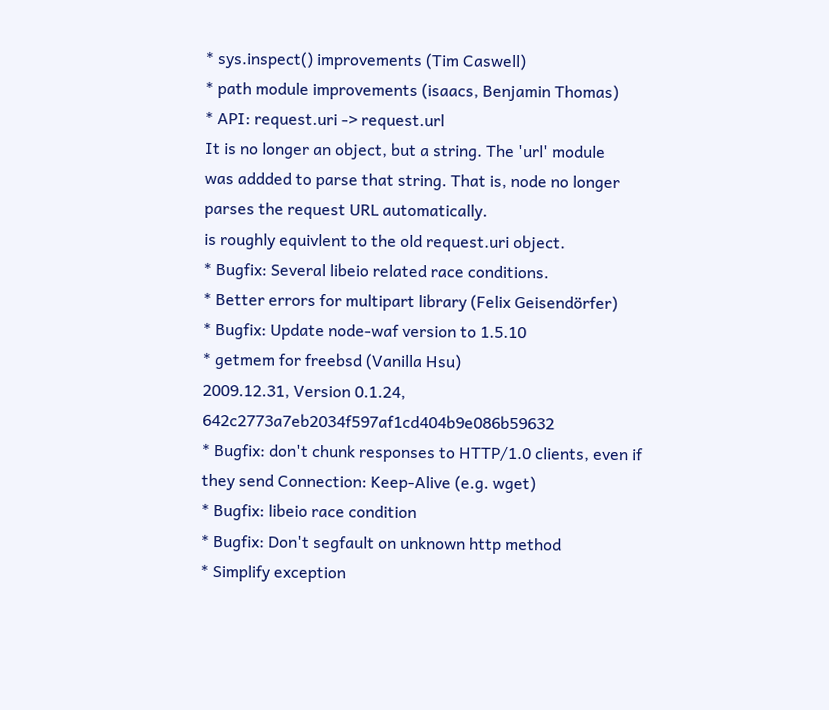* sys.inspect() improvements (Tim Caswell)
* path module improvements (isaacs, Benjamin Thomas)
* API: request.uri -> request.url
It is no longer an object, but a string. The 'url' module
was addded to parse that string. That is, node no longer
parses the request URL automatically.
is roughly equivlent to the old request.uri object.
* Bugfix: Several libeio related race conditions.
* Better errors for multipart library (Felix Geisendörfer)
* Bugfix: Update node-waf version to 1.5.10
* getmem for freebsd (Vanilla Hsu)
2009.12.31, Version 0.1.24, 642c2773a7eb2034f597af1cd404b9e086b59632
* Bugfix: don't chunk responses to HTTP/1.0 clients, even if
they send Connection: Keep-Alive (e.g. wget)
* Bugfix: libeio race condition
* Bugfix: Don't segfault on unknown http method
* Simplify exception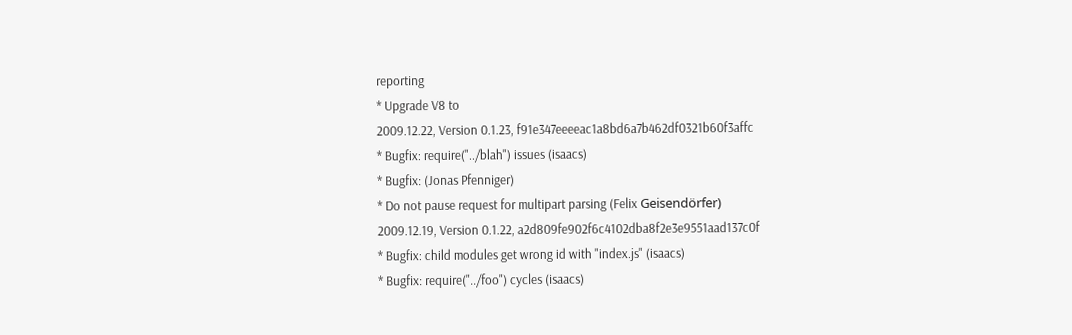reporting
* Upgrade V8 to
2009.12.22, Version 0.1.23, f91e347eeeeac1a8bd6a7b462df0321b60f3affc
* Bugfix: require("../blah") issues (isaacs)
* Bugfix: (Jonas Pfenniger)
* Do not pause request for multipart parsing (Felix Geisendörfer)
2009.12.19, Version 0.1.22, a2d809fe902f6c4102dba8f2e3e9551aad137c0f
* Bugfix: child modules get wrong id with "index.js" (isaacs)
* Bugfix: require("../foo") cycles (isaacs)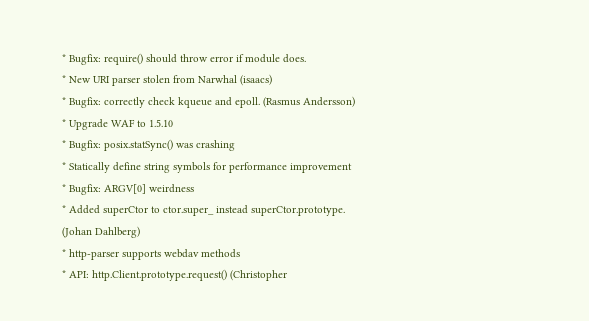* Bugfix: require() should throw error if module does.
* New URI parser stolen from Narwhal (isaacs)
* Bugfix: correctly check kqueue and epoll. (Rasmus Andersson)
* Upgrade WAF to 1.5.10
* Bugfix: posix.statSync() was crashing
* Statically define string symbols for performance improvement
* Bugfix: ARGV[0] weirdness
* Added superCtor to ctor.super_ instead superCtor.prototype.
(Johan Dahlberg)
* http-parser supports webdav methods
* API: http.Client.prototype.request() (Christopher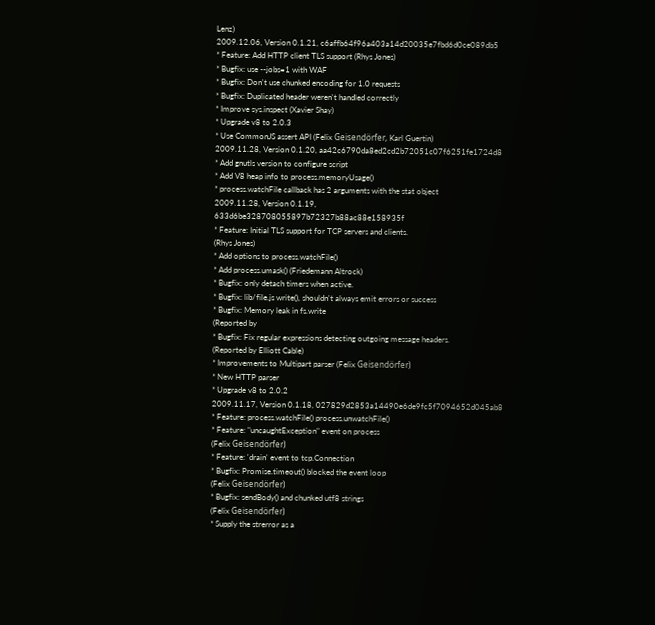Lenz)
2009.12.06, Version 0.1.21, c6affb64f96a403a14d20035e7fbd6d0ce089db5
* Feature: Add HTTP client TLS support (Rhys Jones)
* Bugfix: use --jobs=1 with WAF
* Bugfix: Don't use chunked encoding for 1.0 requests
* Bugfix: Duplicated header weren't handled correctly
* Improve sys.inspect (Xavier Shay)
* Upgrade v8 to 2.0.3
* Use CommonJS assert API (Felix Geisendörfer, Karl Guertin)
2009.11.28, Version 0.1.20, aa42c6790da8ed2cd2b72051c07f6251fe1724d8
* Add gnutls version to configure script
* Add V8 heap info to process.memoryUsage()
* process.watchFile callback has 2 arguments with the stat object
2009.11.28, Version 0.1.19, 633d6be328708055897b72327b88ac88e158935f
* Feature: Initial TLS support for TCP servers and clients.
(Rhys Jones)
* Add options to process.watchFile()
* Add process.umask() (Friedemann Altrock)
* Bugfix: only detach timers when active.
* Bugfix: lib/file.js write(), shouldn't always emit errors or success
* Bugfix: Memory leak in fs.write
(Reported by
* Bugfix: Fix regular expressions detecting outgoing message headers.
(Reported by Elliott Cable)
* Improvements to Multipart parser (Felix Geisendörfer)
* New HTTP parser
* Upgrade v8 to 2.0.2
2009.11.17, Version 0.1.18, 027829d2853a14490e6de9fc5f7094652d045ab8
* Feature: process.watchFile() process.unwatchFile()
* Feature: "uncaughtException" event on process
(Felix Geisendörfer)
* Feature: 'drain' event to tcp.Connection
* Bugfix: Promise.timeout() blocked the event loop
(Felix Geisendörfer)
* Bugfix: sendBody() and chunked utf8 strings
(Felix Geisendörfer)
* Supply the strerror as a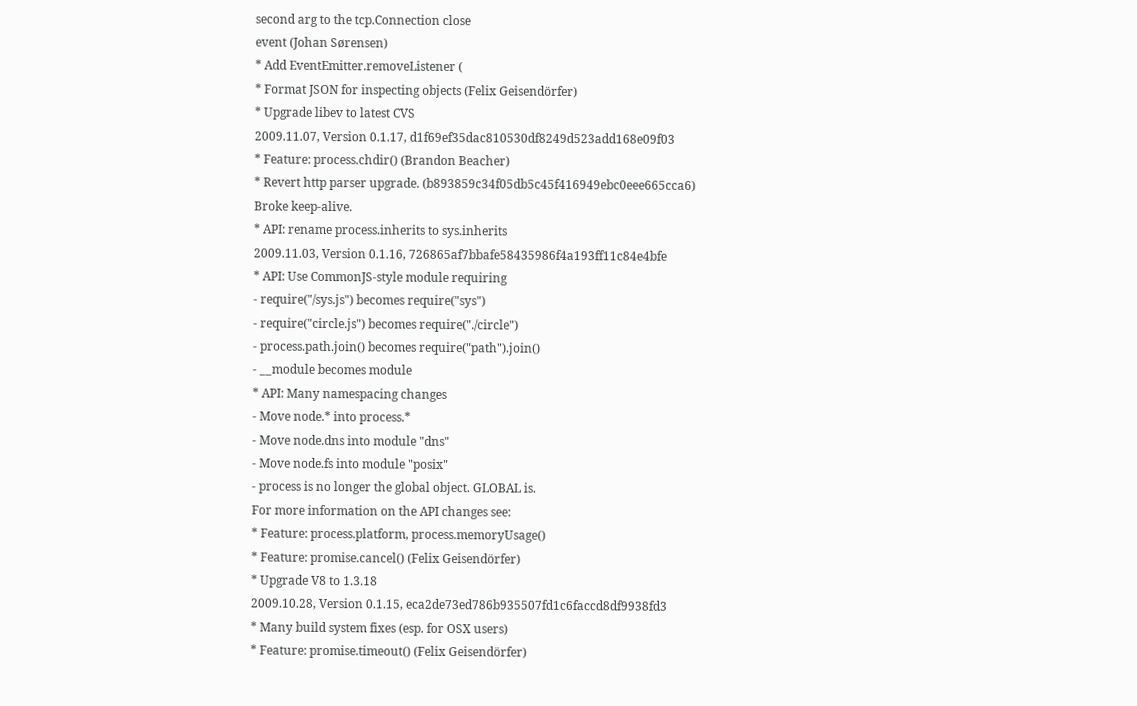second arg to the tcp.Connection close
event (Johan Sørensen)
* Add EventEmitter.removeListener (
* Format JSON for inspecting objects (Felix Geisendörfer)
* Upgrade libev to latest CVS
2009.11.07, Version 0.1.17, d1f69ef35dac810530df8249d523add168e09f03
* Feature: process.chdir() (Brandon Beacher)
* Revert http parser upgrade. (b893859c34f05db5c45f416949ebc0eee665cca6)
Broke keep-alive.
* API: rename process.inherits to sys.inherits
2009.11.03, Version 0.1.16, 726865af7bbafe58435986f4a193ff11c84e4bfe
* API: Use CommonJS-style module requiring
- require("/sys.js") becomes require("sys")
- require("circle.js") becomes require("./circle")
- process.path.join() becomes require("path").join()
- __module becomes module
* API: Many namespacing changes
- Move node.* into process.*
- Move node.dns into module "dns"
- Move node.fs into module "posix"
- process is no longer the global object. GLOBAL is.
For more information on the API changes see:
* Feature: process.platform, process.memoryUsage()
* Feature: promise.cancel() (Felix Geisendörfer)
* Upgrade V8 to 1.3.18
2009.10.28, Version 0.1.15, eca2de73ed786b935507fd1c6faccd8df9938fd3
* Many build system fixes (esp. for OSX users)
* Feature: promise.timeout() (Felix Geisendörfer)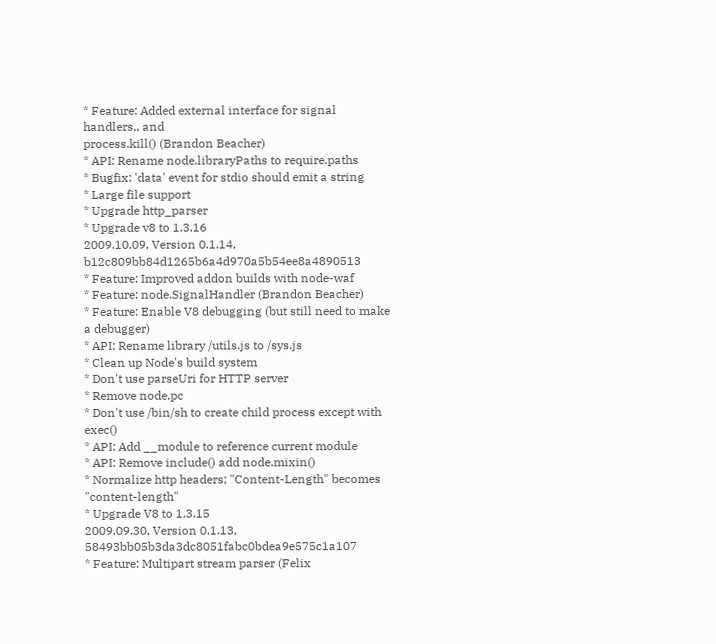* Feature: Added external interface for signal handlers,, and
process.kill() (Brandon Beacher)
* API: Rename node.libraryPaths to require.paths
* Bugfix: 'data' event for stdio should emit a string
* Large file support
* Upgrade http_parser
* Upgrade v8 to 1.3.16
2009.10.09, Version 0.1.14, b12c809bb84d1265b6a4d970a5b54ee8a4890513
* Feature: Improved addon builds with node-waf
* Feature: node.SignalHandler (Brandon Beacher)
* Feature: Enable V8 debugging (but still need to make a debugger)
* API: Rename library /utils.js to /sys.js
* Clean up Node's build system
* Don't use parseUri for HTTP server
* Remove node.pc
* Don't use /bin/sh to create child process except with exec()
* API: Add __module to reference current module
* API: Remove include() add node.mixin()
* Normalize http headers; "Content-Length" becomes "content-length"
* Upgrade V8 to 1.3.15
2009.09.30, Version 0.1.13, 58493bb05b3da3dc8051fabc0bdea9e575c1a107
* Feature: Multipart stream parser (Felix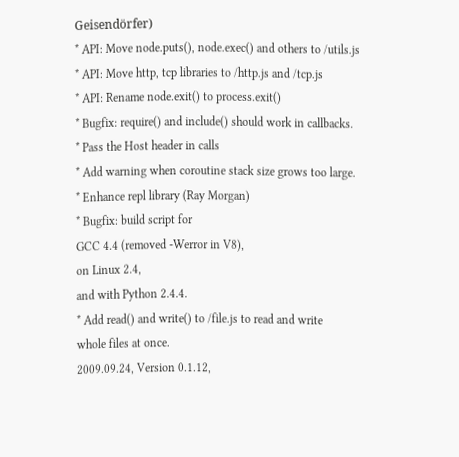Geisendörfer)
* API: Move node.puts(), node.exec() and others to /utils.js
* API: Move http, tcp libraries to /http.js and /tcp.js
* API: Rename node.exit() to process.exit()
* Bugfix: require() and include() should work in callbacks.
* Pass the Host header in calls
* Add warning when coroutine stack size grows too large.
* Enhance repl library (Ray Morgan)
* Bugfix: build script for
GCC 4.4 (removed -Werror in V8),
on Linux 2.4,
and with Python 2.4.4.
* Add read() and write() to /file.js to read and write
whole files at once.
2009.09.24, Version 0.1.12,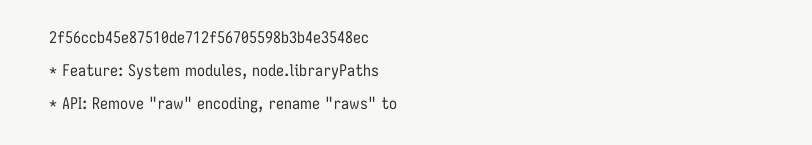2f56ccb45e87510de712f56705598b3b4e3548ec
* Feature: System modules, node.libraryPaths
* API: Remove "raw" encoding, rename "raws" to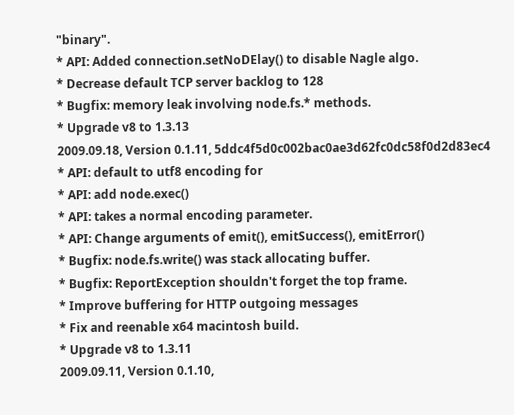"binary".
* API: Added connection.setNoDElay() to disable Nagle algo.
* Decrease default TCP server backlog to 128
* Bugfix: memory leak involving node.fs.* methods.
* Upgrade v8 to 1.3.13
2009.09.18, Version 0.1.11, 5ddc4f5d0c002bac0ae3d62fc0dc58f0d2d83ec4
* API: default to utf8 encoding for
* API: add node.exec()
* API: takes a normal encoding parameter.
* API: Change arguments of emit(), emitSuccess(), emitError()
* Bugfix: node.fs.write() was stack allocating buffer.
* Bugfix: ReportException shouldn't forget the top frame.
* Improve buffering for HTTP outgoing messages
* Fix and reenable x64 macintosh build.
* Upgrade v8 to 1.3.11
2009.09.11, Version 0.1.10,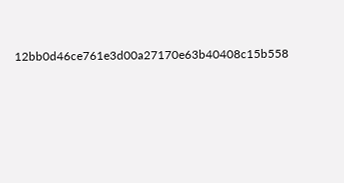12bb0d46ce761e3d00a27170e63b40408c15b558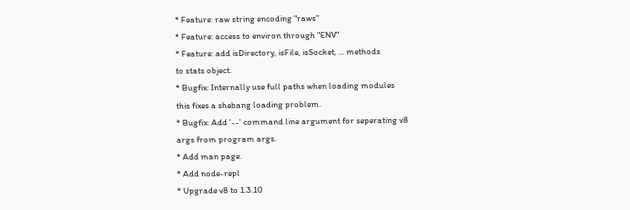* Feature: raw string encoding "raws"
* Feature: access to environ through "ENV"
* Feature: add isDirectory, isFile, isSocket, ... methods
to stats object.
* Bugfix: Internally use full paths when loading modules
this fixes a shebang loading problem.
* Bugfix: Add '--' command line argument for seperating v8
args from program args.
* Add man page.
* Add node-repl
* Upgrade v8 to 1.3.10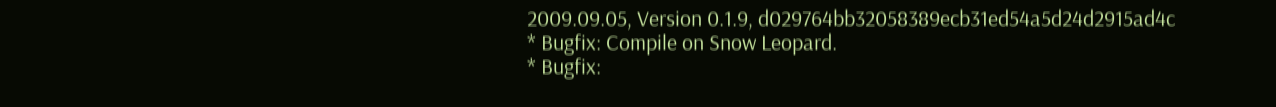2009.09.05, Version 0.1.9, d029764bb32058389ecb31ed54a5d24d2915ad4c
* Bugfix: Compile on Snow Leopard.
* Bugfix: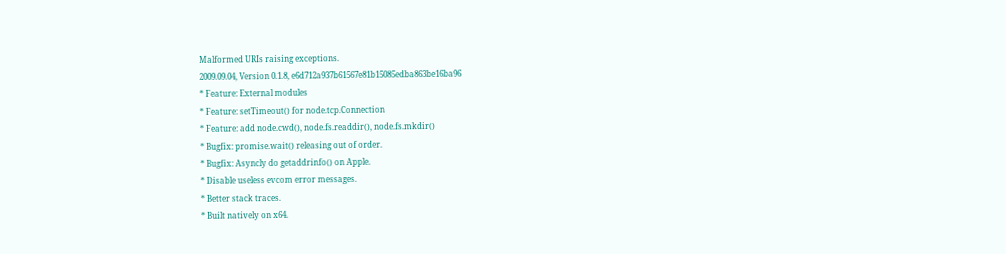Malformed URIs raising exceptions.
2009.09.04, Version 0.1.8, e6d712a937b61567e81b15085edba863be16ba96
* Feature: External modules
* Feature: setTimeout() for node.tcp.Connection
* Feature: add node.cwd(), node.fs.readdir(), node.fs.mkdir()
* Bugfix: promise.wait() releasing out of order.
* Bugfix: Asyncly do getaddrinfo() on Apple.
* Disable useless evcom error messages.
* Better stack traces.
* Built natively on x64.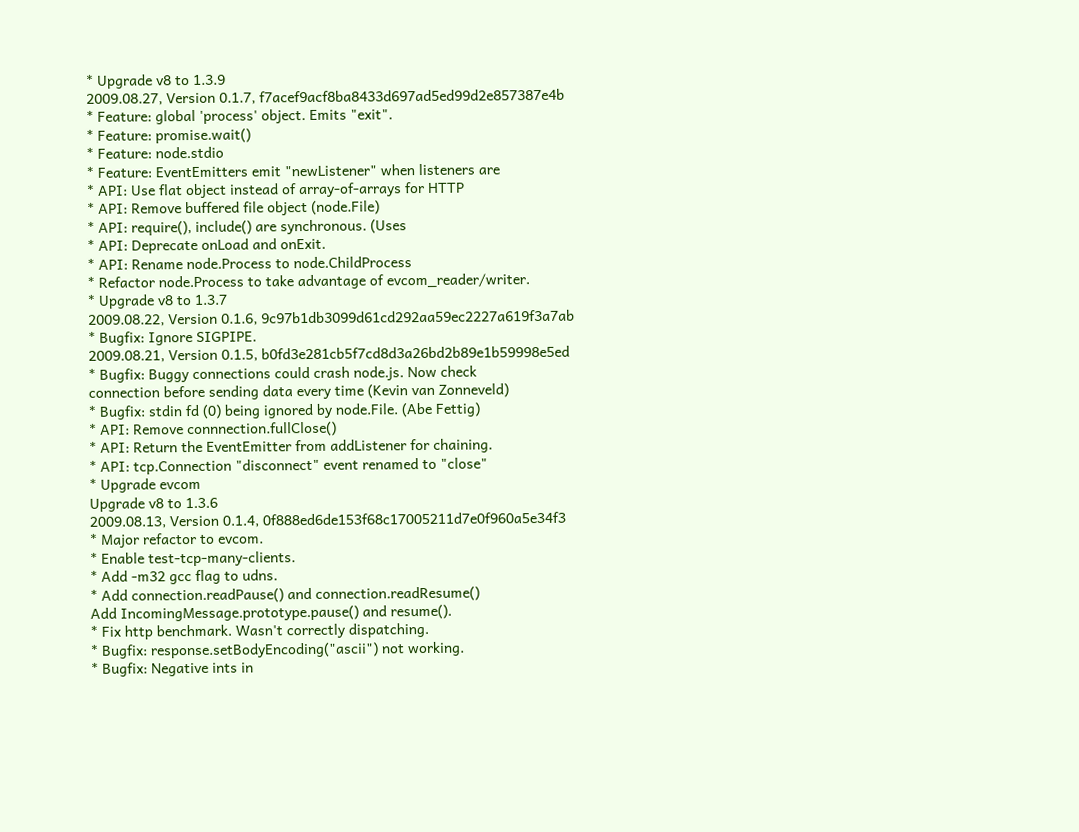* Upgrade v8 to 1.3.9
2009.08.27, Version 0.1.7, f7acef9acf8ba8433d697ad5ed99d2e857387e4b
* Feature: global 'process' object. Emits "exit".
* Feature: promise.wait()
* Feature: node.stdio
* Feature: EventEmitters emit "newListener" when listeners are
* API: Use flat object instead of array-of-arrays for HTTP
* API: Remove buffered file object (node.File)
* API: require(), include() are synchronous. (Uses
* API: Deprecate onLoad and onExit.
* API: Rename node.Process to node.ChildProcess
* Refactor node.Process to take advantage of evcom_reader/writer.
* Upgrade v8 to 1.3.7
2009.08.22, Version 0.1.6, 9c97b1db3099d61cd292aa59ec2227a619f3a7ab
* Bugfix: Ignore SIGPIPE.
2009.08.21, Version 0.1.5, b0fd3e281cb5f7cd8d3a26bd2b89e1b59998e5ed
* Bugfix: Buggy connections could crash node.js. Now check
connection before sending data every time (Kevin van Zonneveld)
* Bugfix: stdin fd (0) being ignored by node.File. (Abe Fettig)
* API: Remove connnection.fullClose()
* API: Return the EventEmitter from addListener for chaining.
* API: tcp.Connection "disconnect" event renamed to "close"
* Upgrade evcom
Upgrade v8 to 1.3.6
2009.08.13, Version 0.1.4, 0f888ed6de153f68c17005211d7e0f960a5e34f3
* Major refactor to evcom.
* Enable test-tcp-many-clients.
* Add -m32 gcc flag to udns.
* Add connection.readPause() and connection.readResume()
Add IncomingMessage.prototype.pause() and resume().
* Fix http benchmark. Wasn't correctly dispatching.
* Bugfix: response.setBodyEncoding("ascii") not working.
* Bugfix: Negative ints in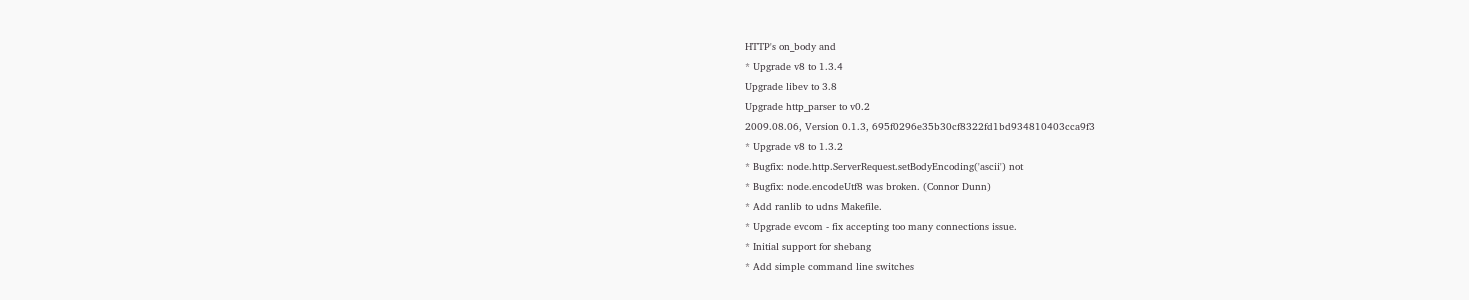HTTP's on_body and
* Upgrade v8 to 1.3.4
Upgrade libev to 3.8
Upgrade http_parser to v0.2
2009.08.06, Version 0.1.3, 695f0296e35b30cf8322fd1bd934810403cca9f3
* Upgrade v8 to 1.3.2
* Bugfix: node.http.ServerRequest.setBodyEncoding('ascii') not
* Bugfix: node.encodeUtf8 was broken. (Connor Dunn)
* Add ranlib to udns Makefile.
* Upgrade evcom - fix accepting too many connections issue.
* Initial support for shebang
* Add simple command line switches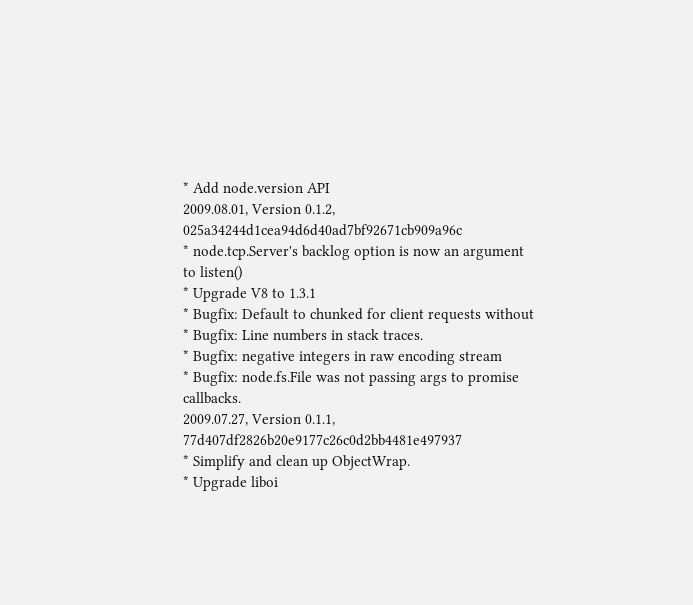* Add node.version API
2009.08.01, Version 0.1.2, 025a34244d1cea94d6d40ad7bf92671cb909a96c
* node.tcp.Server's backlog option is now an argument to listen()
* Upgrade V8 to 1.3.1
* Bugfix: Default to chunked for client requests without
* Bugfix: Line numbers in stack traces.
* Bugfix: negative integers in raw encoding stream
* Bugfix: node.fs.File was not passing args to promise callbacks.
2009.07.27, Version 0.1.1, 77d407df2826b20e9177c26c0d2bb4481e497937
* Simplify and clean up ObjectWrap.
* Upgrade liboi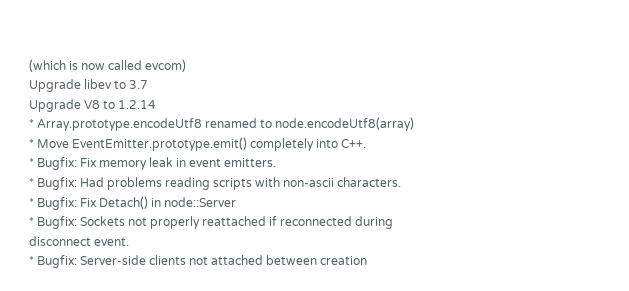(which is now called evcom)
Upgrade libev to 3.7
Upgrade V8 to 1.2.14
* Array.prototype.encodeUtf8 renamed to node.encodeUtf8(array)
* Move EventEmitter.prototype.emit() completely into C++.
* Bugfix: Fix memory leak in event emitters.
* Bugfix: Had problems reading scripts with non-ascii characters.
* Bugfix: Fix Detach() in node::Server
* Bugfix: Sockets not properly reattached if reconnected during
disconnect event.
* Bugfix: Server-side clients not attached between creation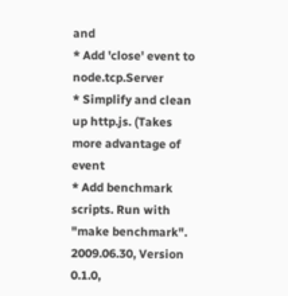and
* Add 'close' event to node.tcp.Server
* Simplify and clean up http.js. (Takes more advantage of event
* Add benchmark scripts. Run with "make benchmark".
2009.06.30, Version 0.1.0,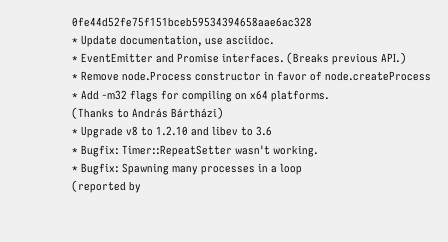0fe44d52fe75f151bceb59534394658aae6ac328
* Update documentation, use asciidoc.
* EventEmitter and Promise interfaces. (Breaks previous API.)
* Remove node.Process constructor in favor of node.createProcess
* Add -m32 flags for compiling on x64 platforms.
(Thanks to András Bártházi)
* Upgrade v8 to 1.2.10 and libev to 3.6
* Bugfix: Timer::RepeatSetter wasn't working.
* Bugfix: Spawning many processes in a loop
(reported by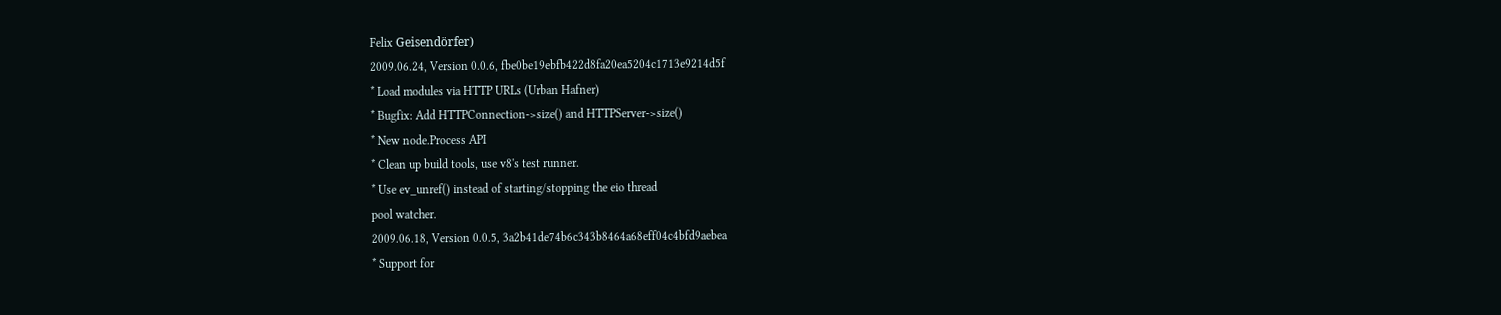Felix Geisendörfer)
2009.06.24, Version 0.0.6, fbe0be19ebfb422d8fa20ea5204c1713e9214d5f
* Load modules via HTTP URLs (Urban Hafner)
* Bugfix: Add HTTPConnection->size() and HTTPServer->size()
* New node.Process API
* Clean up build tools, use v8's test runner.
* Use ev_unref() instead of starting/stopping the eio thread
pool watcher.
2009.06.18, Version 0.0.5, 3a2b41de74b6c343b8464a68eff04c4bfd9aebea
* Support for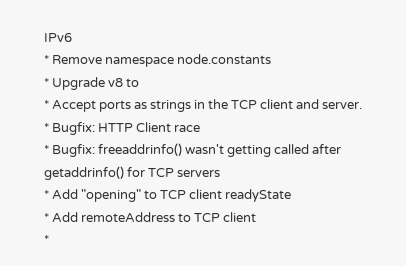IPv6
* Remove namespace node.constants
* Upgrade v8 to
* Accept ports as strings in the TCP client and server.
* Bugfix: HTTP Client race
* Bugfix: freeaddrinfo() wasn't getting called after
getaddrinfo() for TCP servers
* Add "opening" to TCP client readyState
* Add remoteAddress to TCP client
*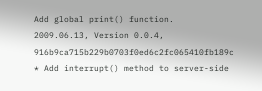Add global print() function.
2009.06.13, Version 0.0.4, 916b9ca715b229b0703f0ed6c2fc065410fb189c
* Add interrupt() method to server-side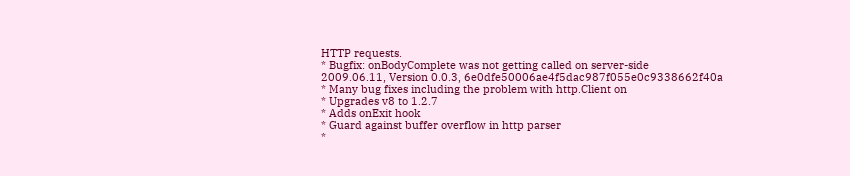HTTP requests.
* Bugfix: onBodyComplete was not getting called on server-side
2009.06.11, Version 0.0.3, 6e0dfe50006ae4f5dac987f055e0c9338662f40a
* Many bug fixes including the problem with http.Client on
* Upgrades v8 to 1.2.7
* Adds onExit hook
* Guard against buffer overflow in http parser
*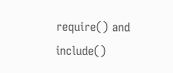require() and include()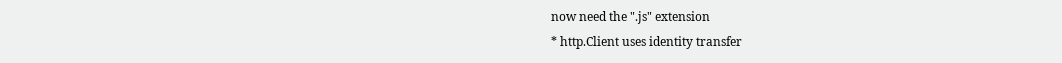now need the ".js" extension
* http.Client uses identity transfer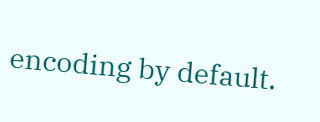encoding by default.